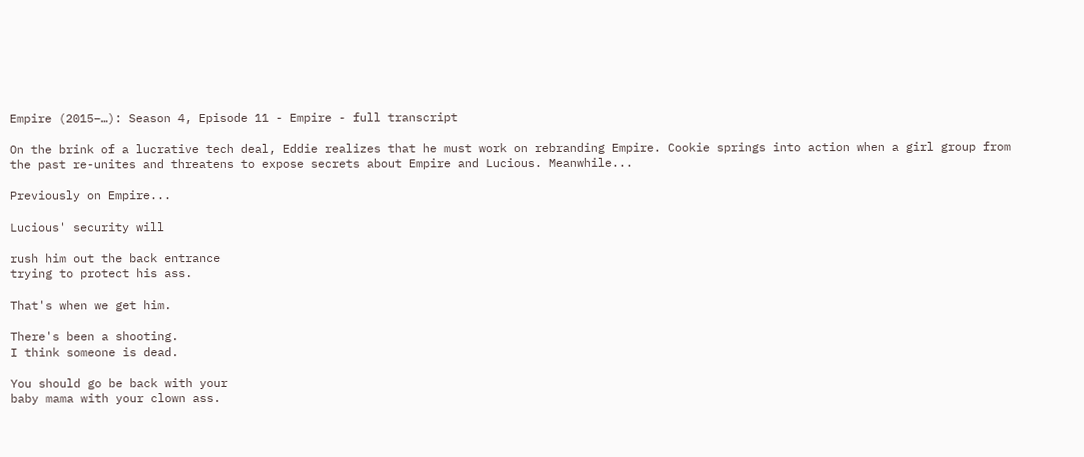Empire (2015–…): Season 4, Episode 11 - Empire - full transcript

On the brink of a lucrative tech deal, Eddie realizes that he must work on rebranding Empire. Cookie springs into action when a girl group from the past re-unites and threatens to expose secrets about Empire and Lucious. Meanwhile...

Previously on Empire...

Lucious' security will

rush him out the back entrance
trying to protect his ass.

That's when we get him.

There's been a shooting.
I think someone is dead.

You should go be back with your
baby mama with your clown ass.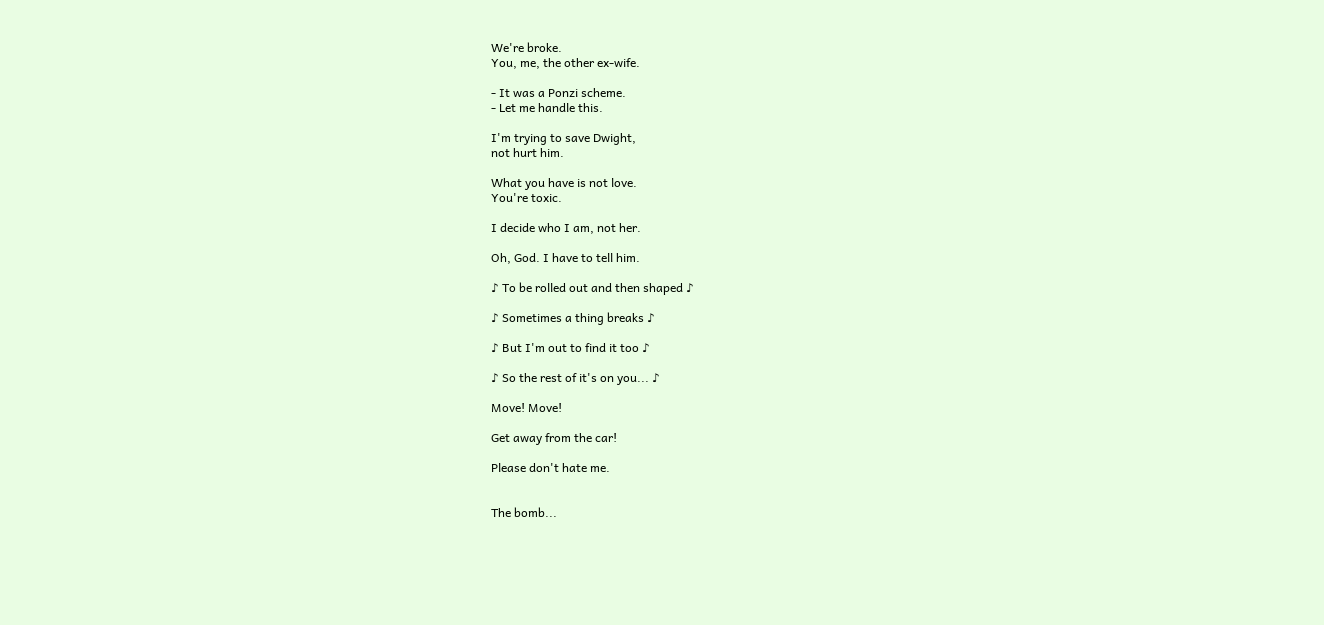We're broke.
You, me, the other ex-wife.

- It was a Ponzi scheme.
- Let me handle this.

I'm trying to save Dwight,
not hurt him.

What you have is not love.
You're toxic.

I decide who I am, not her.

Oh, God. I have to tell him.

♪ To be rolled out and then shaped ♪

♪ Sometimes a thing breaks ♪

♪ But I'm out to find it too ♪

♪ So the rest of it's on you... ♪

Move! Move!

Get away from the car!

Please don't hate me.


The bomb...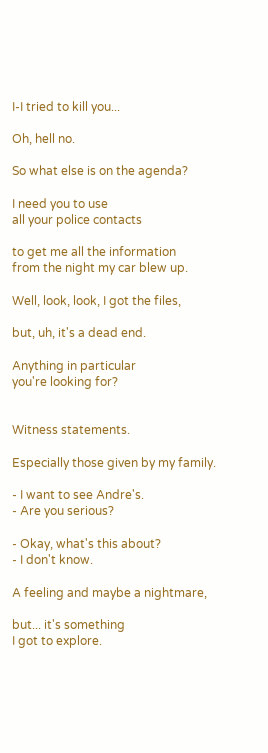I-I tried to kill you...

Oh, hell no.

So what else is on the agenda?

I need you to use
all your police contacts

to get me all the information
from the night my car blew up.

Well, look, look, I got the files,

but, uh, it's a dead end.

Anything in particular
you're looking for?


Witness statements.

Especially those given by my family.

- I want to see Andre's.
- Are you serious?

- Okay, what's this about?
- I don't know.

A feeling and maybe a nightmare,

but... it's something
I got to explore.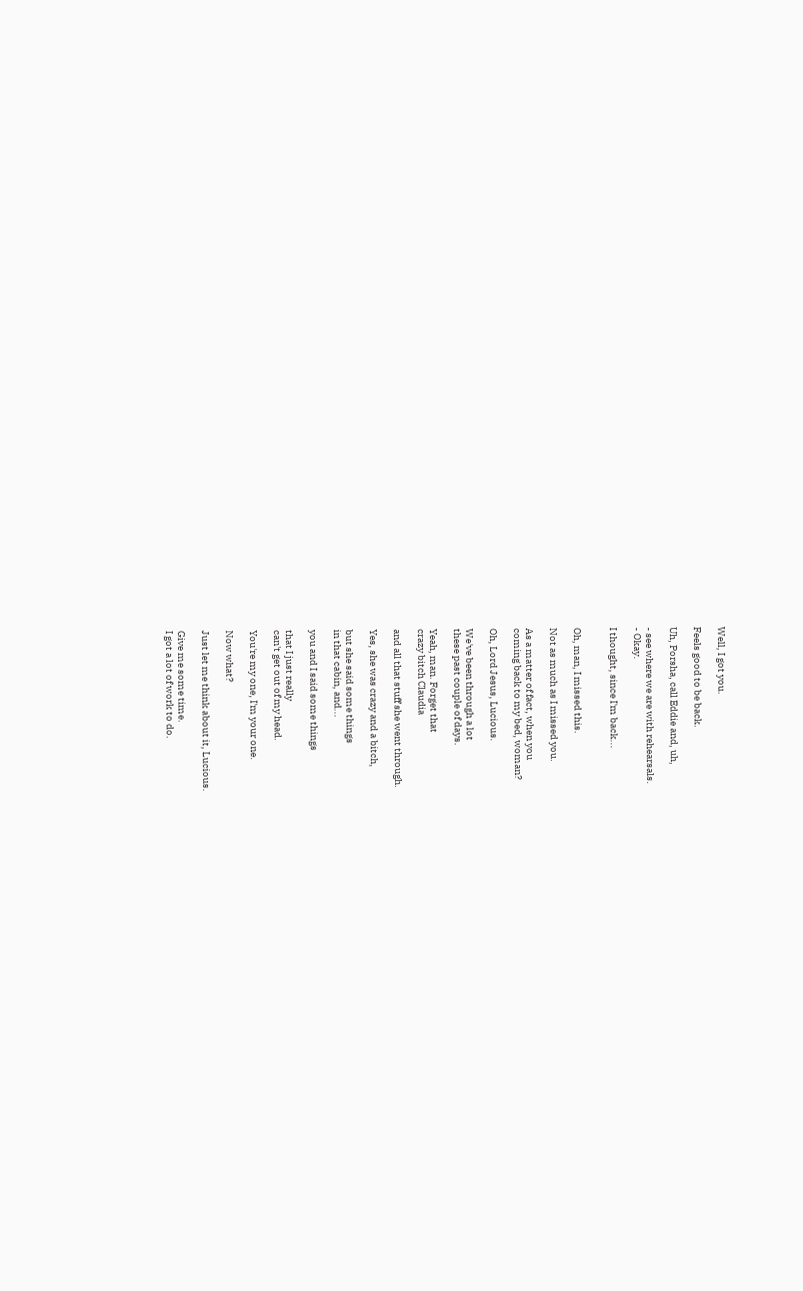Well, I got you.

Feels good to be back.

Uh, Porsha, call Eddie and, uh,

- see where we are with rehearsals.
- Okay.

I thought, since I'm back...


Oh, man, I missed this.

Not as much as I missed you.

As a matter of fact, when you
coming back to my bed, woman?

Oh, Lord Jesus, Lucious.

We've been through a lot
these past couple of days.

Yeah, man. Forget that
crazy bitch Claudia

and all that stuff she went through.

Yes, she was crazy and a bitch,

but she said some things
in that cabin, and...

you and I said some things

that I just really
can't get out of my head.

You're my one, I'm your one.

Now what?

Just let me think about it, Lucious.

Give me some time.
I got a lot of work to do.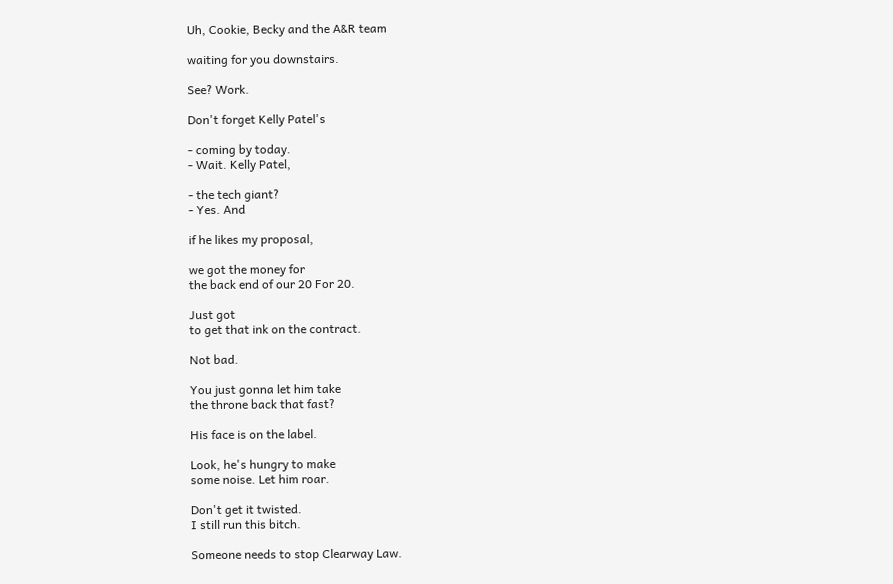Uh, Cookie, Becky and the A&R team

waiting for you downstairs.

See? Work.

Don't forget Kelly Patel's

- coming by today.
- Wait. Kelly Patel,

- the tech giant?
- Yes. And

if he likes my proposal,

we got the money for
the back end of our 20 For 20.

Just got
to get that ink on the contract.

Not bad.

You just gonna let him take
the throne back that fast?

His face is on the label.

Look, he's hungry to make
some noise. Let him roar.

Don't get it twisted.
I still run this bitch.

Someone needs to stop Clearway Law.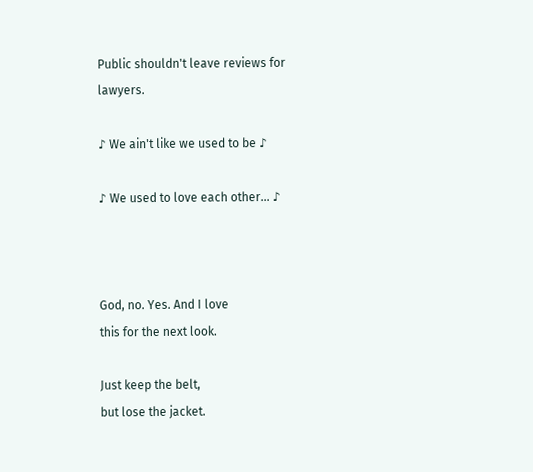Public shouldn't leave reviews for lawyers.

♪ We ain't like we used to be ♪

♪ We used to love each other... ♪



God, no. Yes. And I love
this for the next look.

Just keep the belt,
but lose the jacket.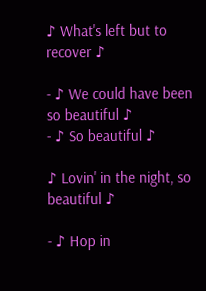♪ What's left but to recover ♪

- ♪ We could have been so beautiful ♪
- ♪ So beautiful ♪

♪ Lovin' in the night, so beautiful ♪

- ♪ Hop in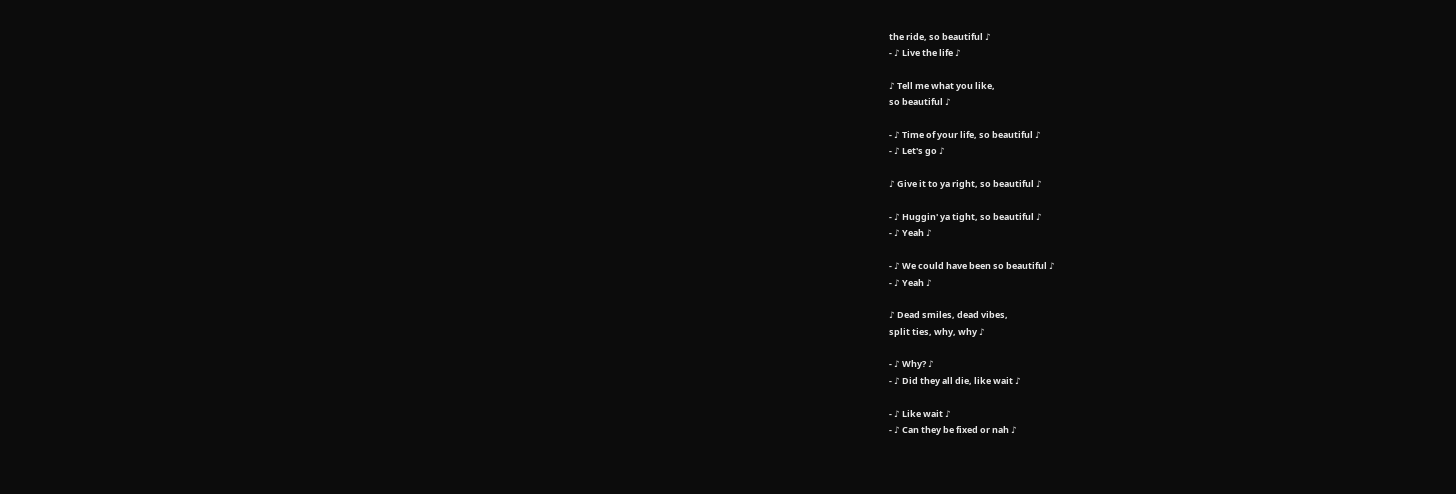the ride, so beautiful ♪
- ♪ Live the life ♪

♪ Tell me what you like,
so beautiful ♪

- ♪ Time of your life, so beautiful ♪
- ♪ Let's go ♪

♪ Give it to ya right, so beautiful ♪

- ♪ Huggin' ya tight, so beautiful ♪
- ♪ Yeah ♪

- ♪ We could have been so beautiful ♪
- ♪ Yeah ♪

♪ Dead smiles, dead vibes,
split ties, why, why ♪

- ♪ Why? ♪
- ♪ Did they all die, like wait ♪

- ♪ Like wait ♪
- ♪ Can they be fixed or nah ♪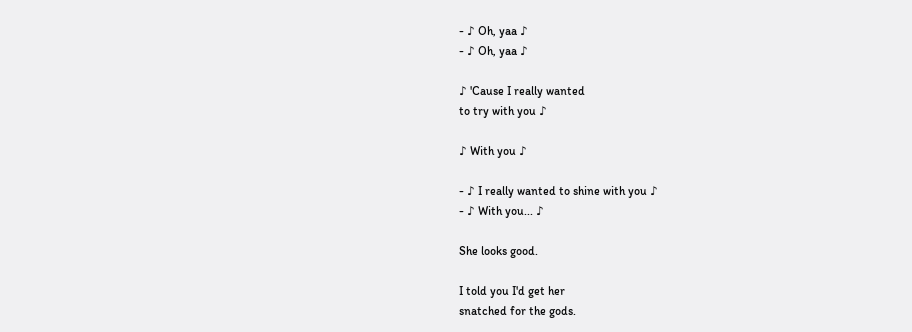- ♪ Oh, yaa ♪
- ♪ Oh, yaa ♪

♪ 'Cause I really wanted
to try with you ♪

♪ With you ♪

- ♪ I really wanted to shine with you ♪
- ♪ With you... ♪

She looks good.

I told you I'd get her
snatched for the gods.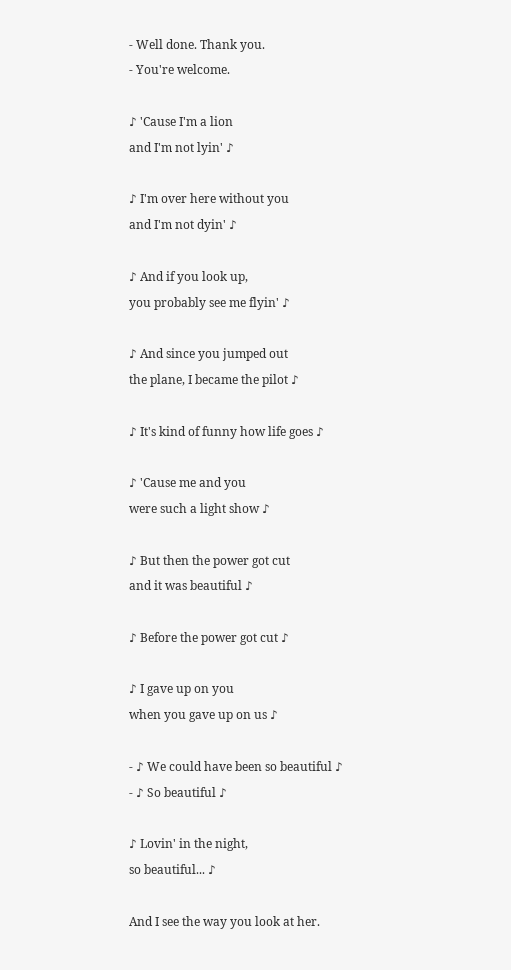- Well done. Thank you.
- You're welcome.

♪ 'Cause I'm a lion
and I'm not lyin' ♪

♪ I'm over here without you
and I'm not dyin' ♪

♪ And if you look up,
you probably see me flyin' ♪

♪ And since you jumped out
the plane, I became the pilot ♪

♪ It's kind of funny how life goes ♪

♪ 'Cause me and you
were such a light show ♪

♪ But then the power got cut
and it was beautiful ♪

♪ Before the power got cut ♪

♪ I gave up on you
when you gave up on us ♪

- ♪ We could have been so beautiful ♪
- ♪ So beautiful ♪

♪ Lovin' in the night,
so beautiful... ♪

And I see the way you look at her.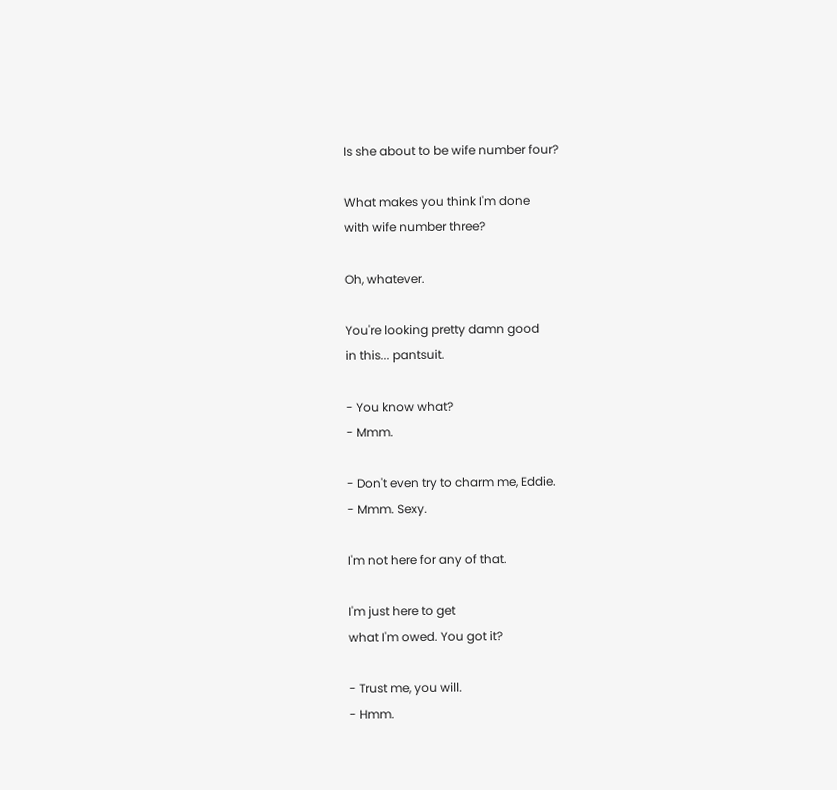Is she about to be wife number four?

What makes you think I'm done
with wife number three?

Oh, whatever.

You're looking pretty damn good
in this... pantsuit.

- You know what?
- Mmm.

- Don't even try to charm me, Eddie.
- Mmm. Sexy.

I'm not here for any of that.

I'm just here to get
what I'm owed. You got it?

- Trust me, you will.
- Hmm.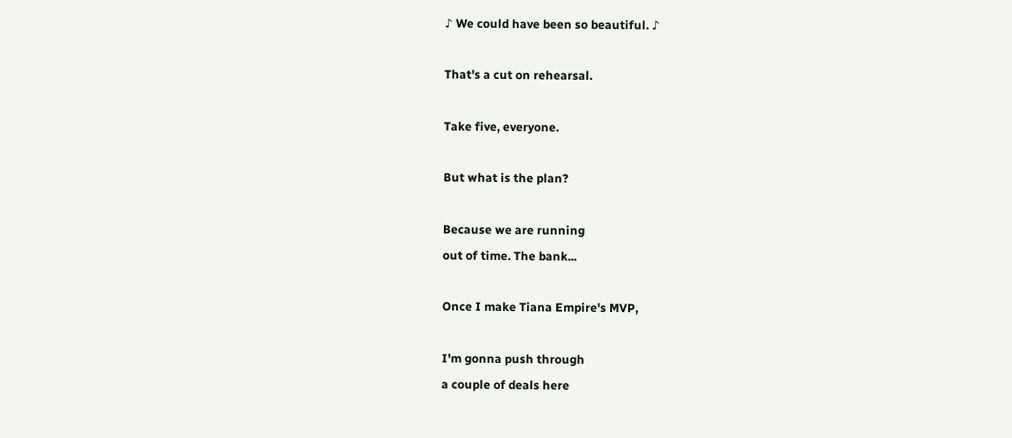♪ We could have been so beautiful. ♪

That's a cut on rehearsal.

Take five, everyone.

But what is the plan?

Because we are running
out of time. The bank...

Once I make Tiana Empire's MVP,

I'm gonna push through
a couple of deals here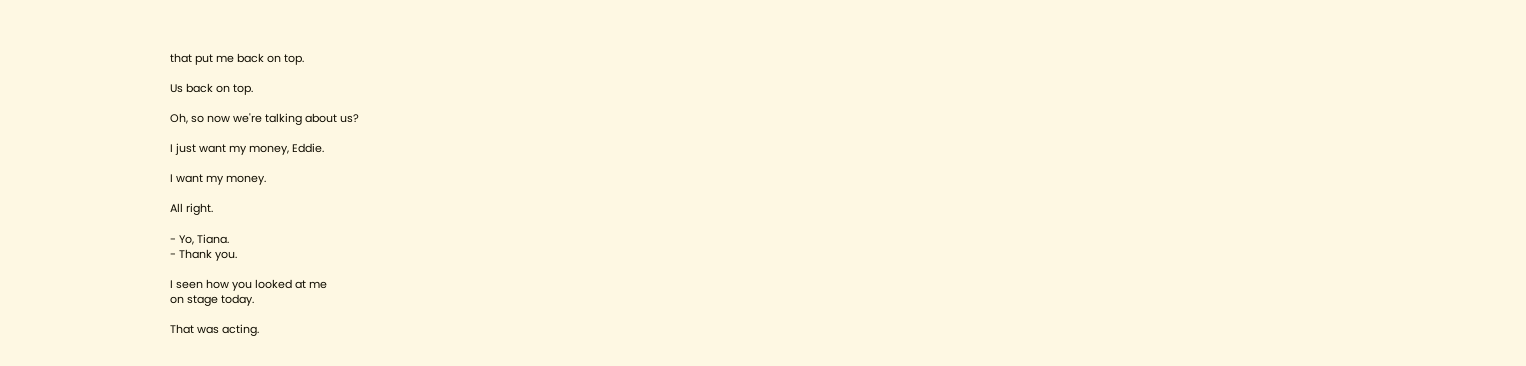that put me back on top.

Us back on top.

Oh, so now we're talking about us?

I just want my money, Eddie.

I want my money.

All right.

- Yo, Tiana.
- Thank you.

I seen how you looked at me
on stage today.

That was acting.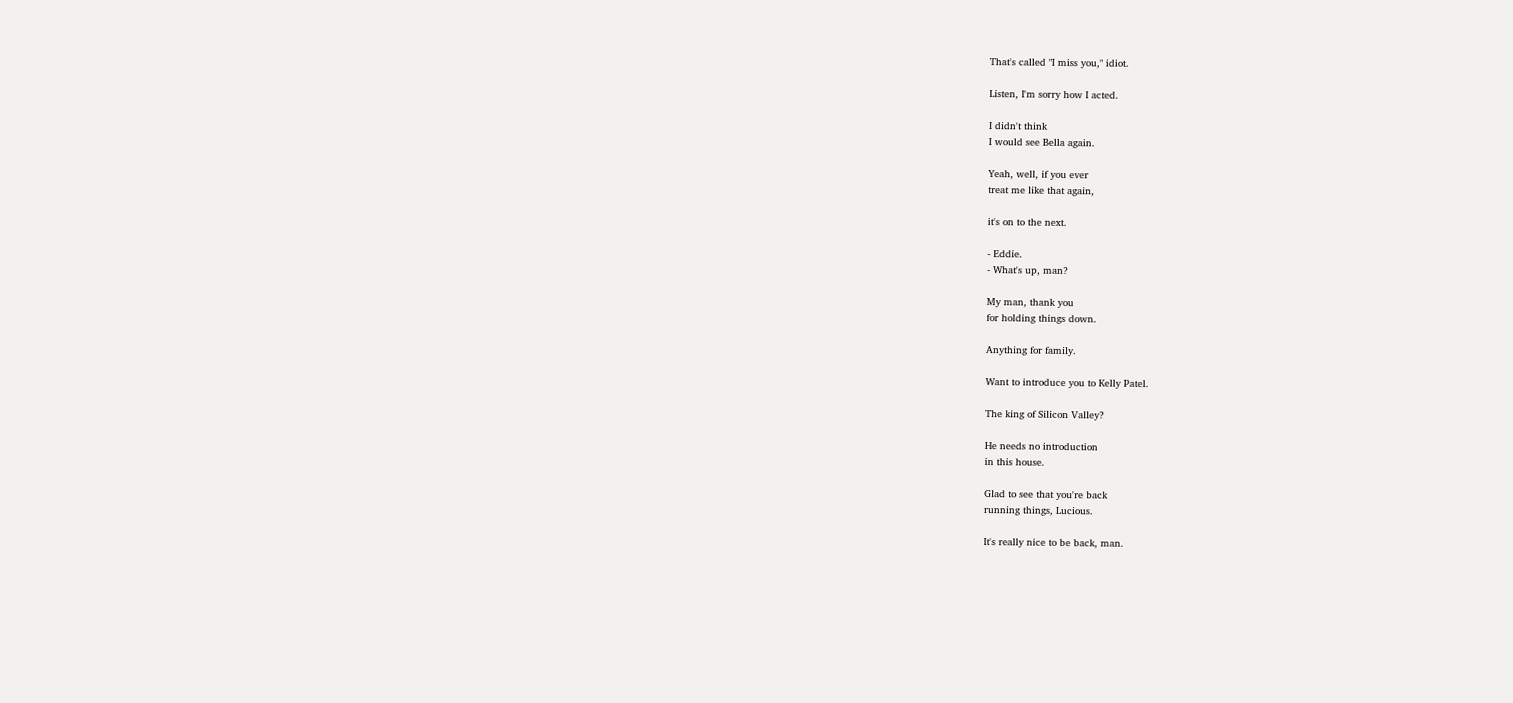That's called "I miss you," idiot.

Listen, I'm sorry how I acted.

I didn't think
I would see Bella again.

Yeah, well, if you ever
treat me like that again,

it's on to the next.

- Eddie.
- What's up, man?

My man, thank you
for holding things down.

Anything for family.

Want to introduce you to Kelly Patel.

The king of Silicon Valley?

He needs no introduction
in this house.

Glad to see that you're back
running things, Lucious.

It's really nice to be back, man.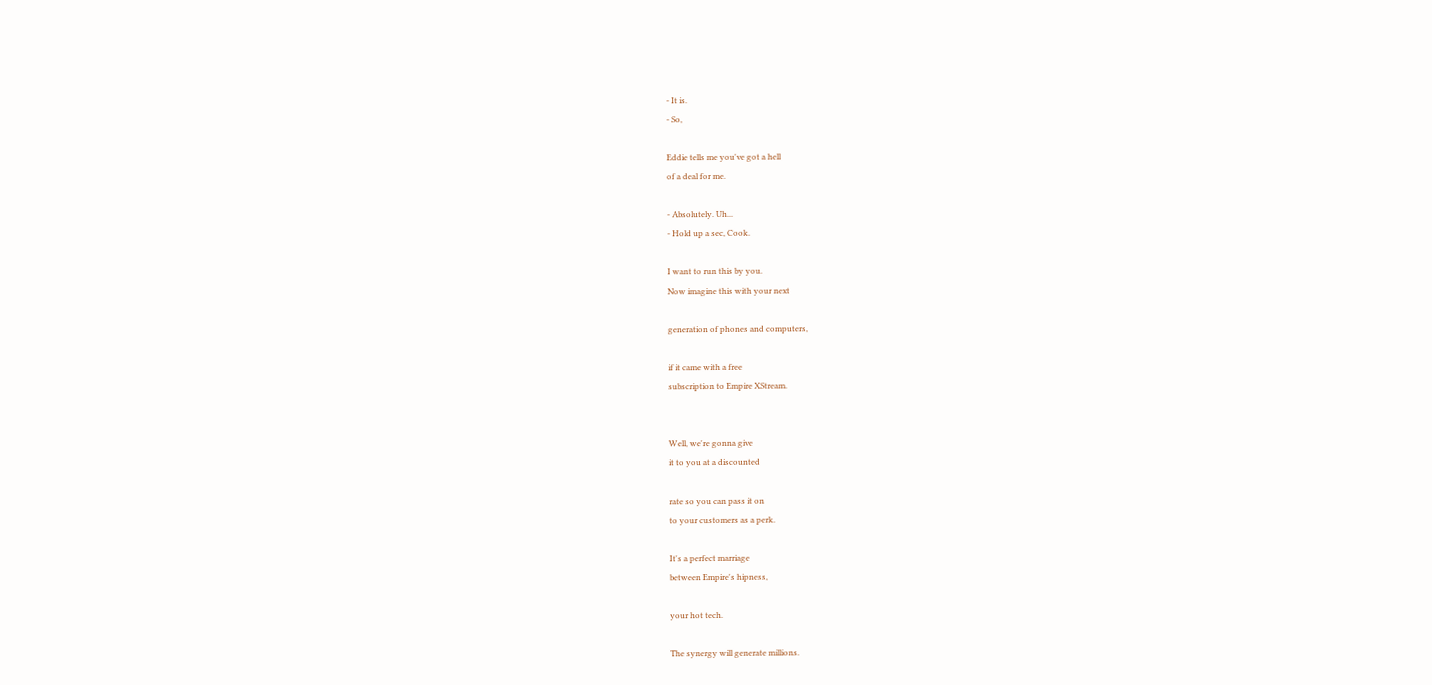- It is.
- So,

Eddie tells me you've got a hell
of a deal for me.

- Absolutely. Uh...
- Hold up a sec, Cook.

I want to run this by you.
Now imagine this with your next

generation of phones and computers,

if it came with a free
subscription to Empire XStream.


Well, we're gonna give
it to you at a discounted

rate so you can pass it on
to your customers as a perk.

It's a perfect marriage
between Empire's hipness,

your hot tech.

The synergy will generate millions.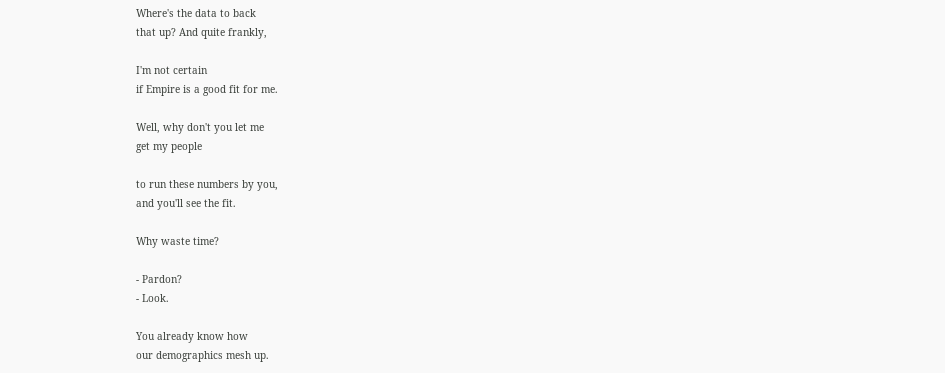Where's the data to back
that up? And quite frankly,

I'm not certain
if Empire is a good fit for me.

Well, why don't you let me
get my people

to run these numbers by you,
and you'll see the fit.

Why waste time?

- Pardon?
- Look.

You already know how
our demographics mesh up.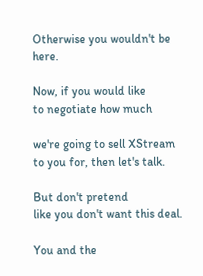Otherwise you wouldn't be here.

Now, if you would like
to negotiate how much

we're going to sell XStream
to you for, then let's talk.

But don't pretend
like you don't want this deal.

You and the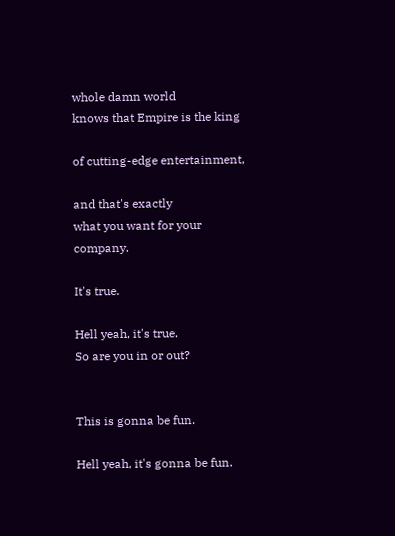whole damn world
knows that Empire is the king

of cutting-edge entertainment,

and that's exactly
what you want for your company.

It's true.

Hell yeah, it's true.
So are you in or out?


This is gonna be fun.

Hell yeah, it's gonna be fun.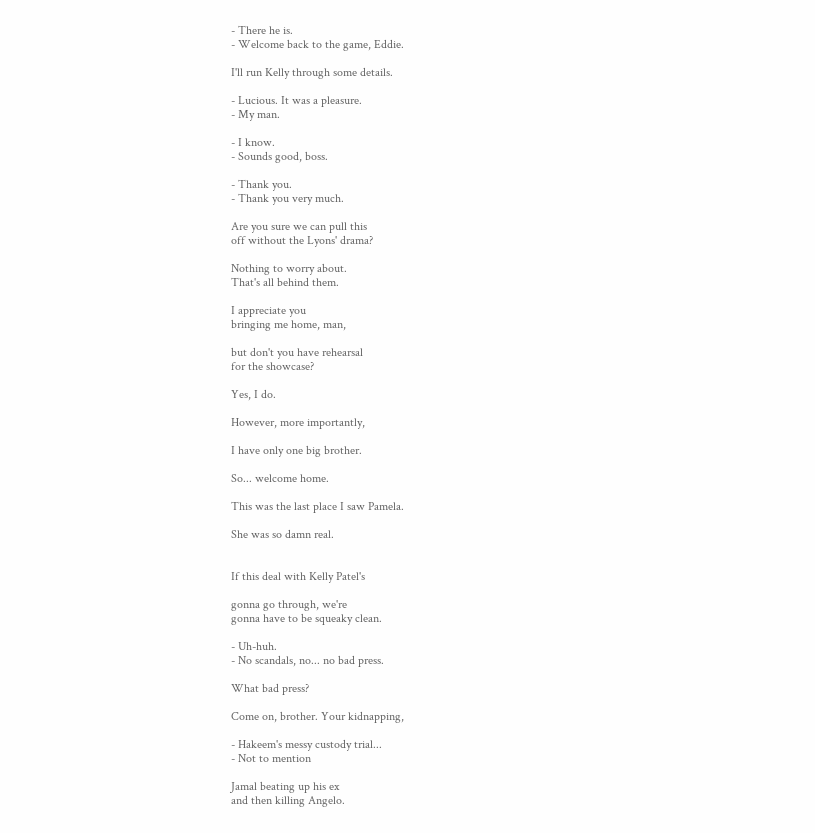- There he is.
- Welcome back to the game, Eddie.

I'll run Kelly through some details.

- Lucious. It was a pleasure.
- My man.

- I know.
- Sounds good, boss.

- Thank you.
- Thank you very much.

Are you sure we can pull this
off without the Lyons' drama?

Nothing to worry about.
That's all behind them.

I appreciate you
bringing me home, man,

but don't you have rehearsal
for the showcase?

Yes, I do.

However, more importantly,

I have only one big brother.

So... welcome home.

This was the last place I saw Pamela.

She was so damn real.


If this deal with Kelly Patel's

gonna go through, we're
gonna have to be squeaky clean.

- Uh-huh.
- No scandals, no... no bad press.

What bad press?

Come on, brother. Your kidnapping,

- Hakeem's messy custody trial...
- Not to mention

Jamal beating up his ex
and then killing Angelo.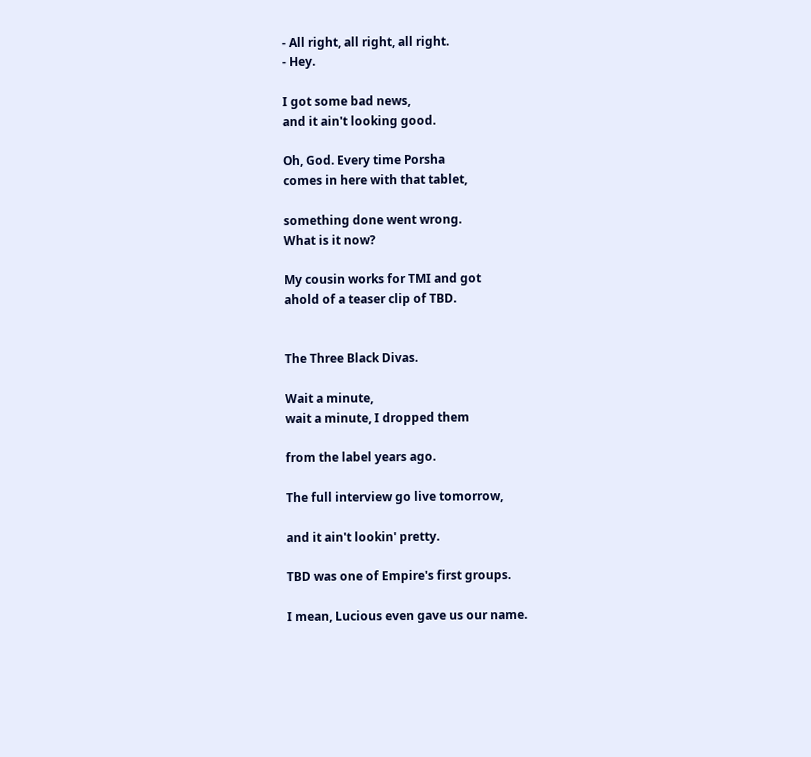- All right, all right, all right.
- Hey.

I got some bad news,
and it ain't looking good.

Oh, God. Every time Porsha
comes in here with that tablet,

something done went wrong.
What is it now?

My cousin works for TMI and got
ahold of a teaser clip of TBD.


The Three Black Divas.

Wait a minute,
wait a minute, I dropped them

from the label years ago.

The full interview go live tomorrow,

and it ain't lookin' pretty.

TBD was one of Empire's first groups.

I mean, Lucious even gave us our name.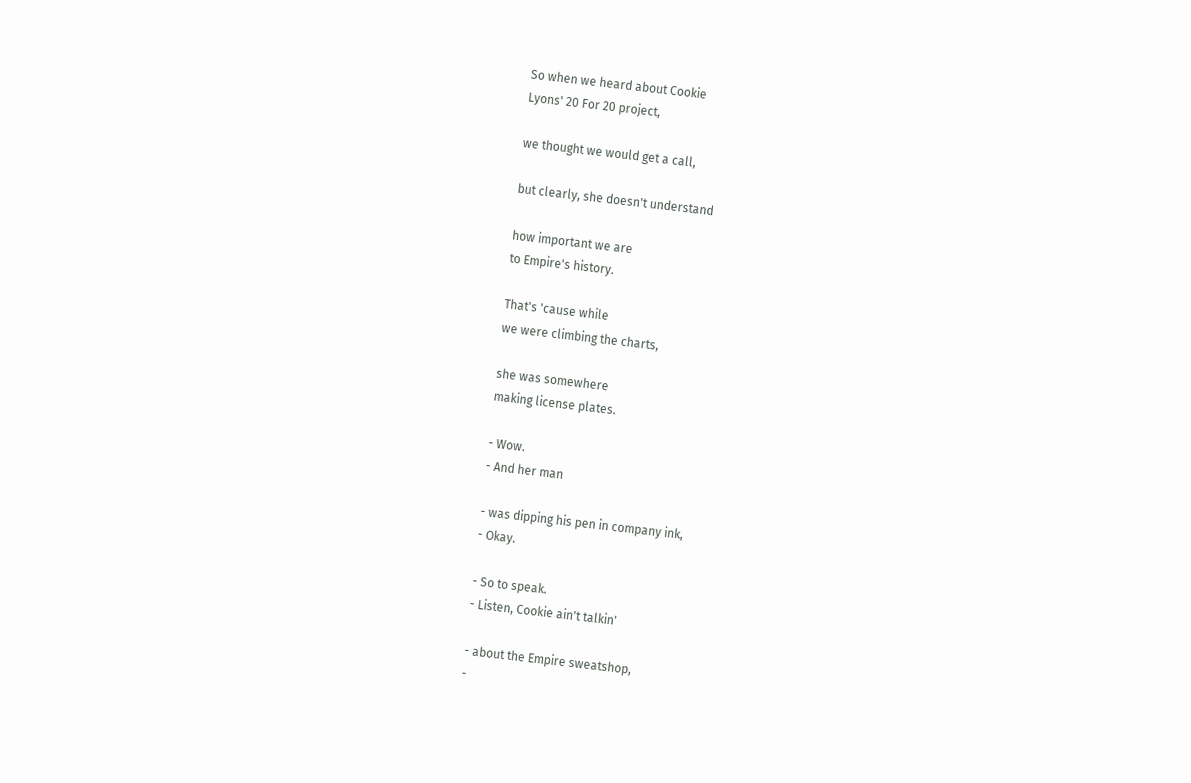So when we heard about Cookie
Lyons' 20 For 20 project,

we thought we would get a call,

but clearly, she doesn't understand

how important we are
to Empire's history.

That's 'cause while
we were climbing the charts,

she was somewhere
making license plates.

- Wow.
- And her man

- was dipping his pen in company ink,
- Okay.

- So to speak.
- Listen, Cookie ain't talkin'

- about the Empire sweatshop,
-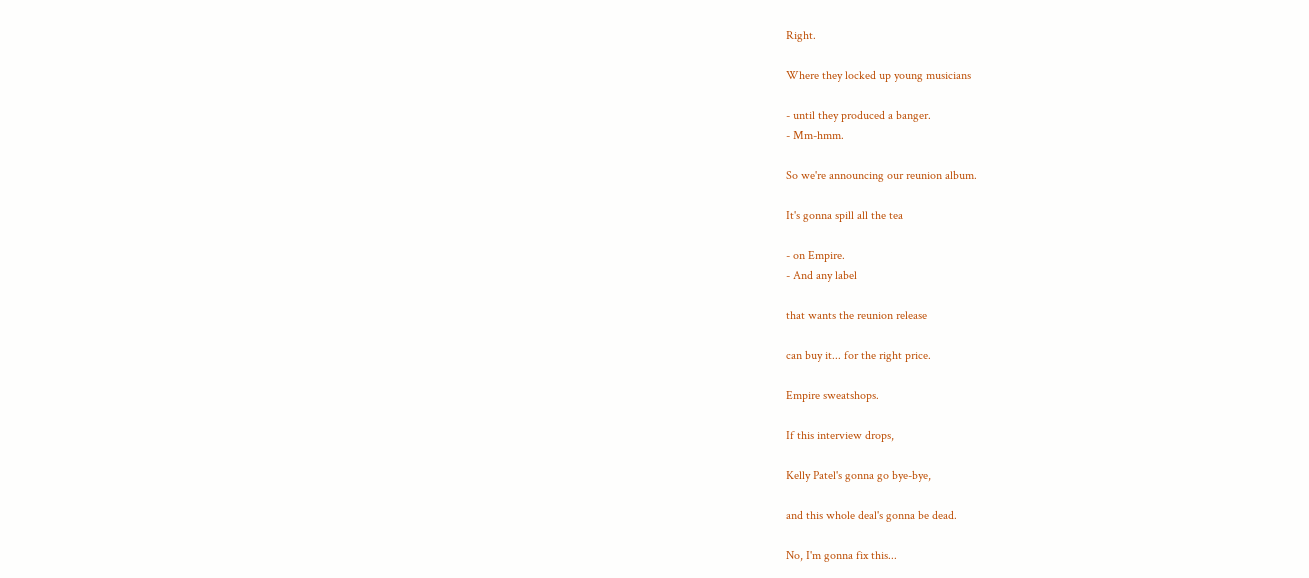Right.

Where they locked up young musicians

- until they produced a banger.
- Mm-hmm.

So we're announcing our reunion album.

It's gonna spill all the tea

- on Empire.
- And any label

that wants the reunion release

can buy it... for the right price.

Empire sweatshops.

If this interview drops,

Kelly Patel's gonna go bye-bye,

and this whole deal's gonna be dead.

No, I'm gonna fix this...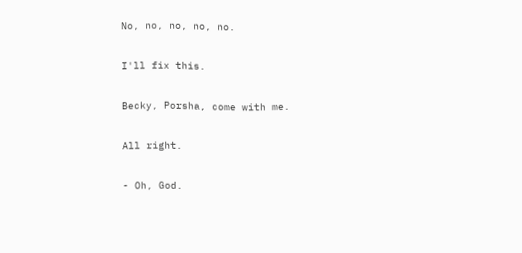No, no, no, no, no.

I'll fix this.

Becky, Porsha, come with me.

All right.

- Oh, God.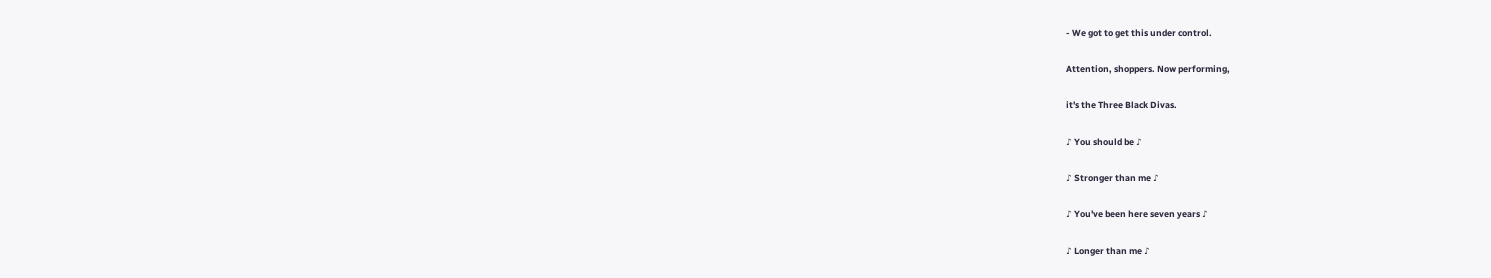- We got to get this under control.

Attention, shoppers. Now performing,

it's the Three Black Divas.

♪ You should be ♪

♪ Stronger than me ♪

♪ You've been here seven years ♪

♪ Longer than me ♪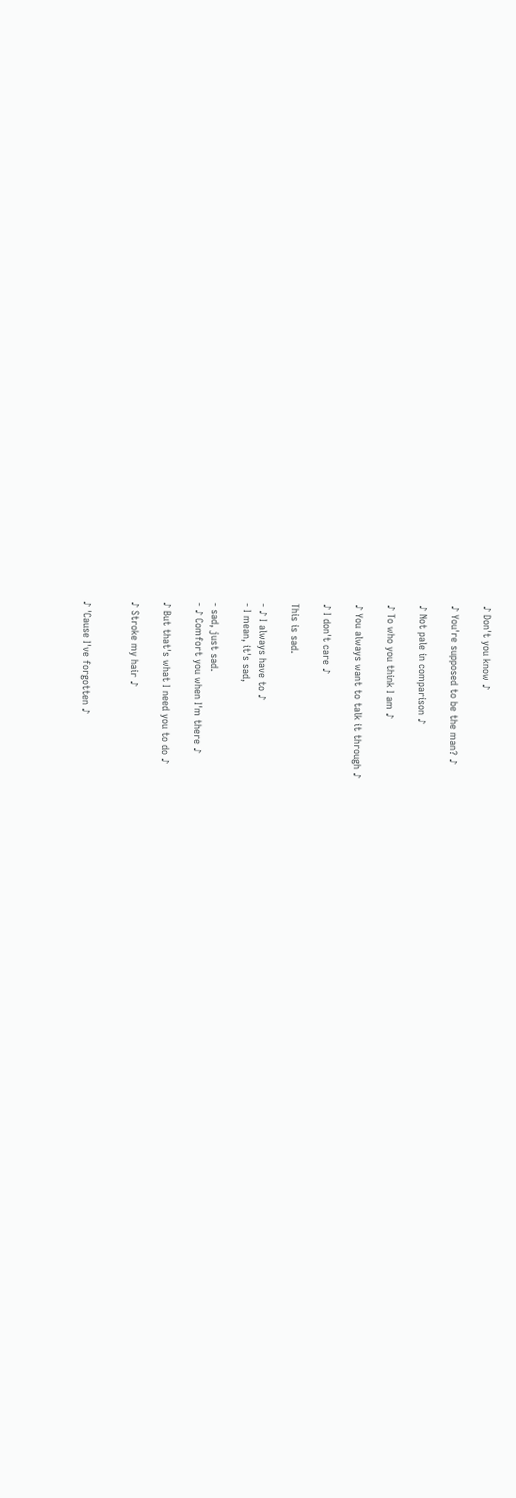♪ Don't you know ♪

♪ You're supposed to be the man? ♪

♪ Not pale in comparison ♪

♪ To who you think I am ♪

♪ You always want to talk it through ♪

♪ I don't care ♪

This is sad.

- ♪ I always have to ♪
- I mean, it's sad,

- sad, just sad.
- ♪ Comfort you when I'm there ♪

♪ But that's what I need you to do ♪

♪ Stroke my hair ♪


♪ 'Cause I've forgotten ♪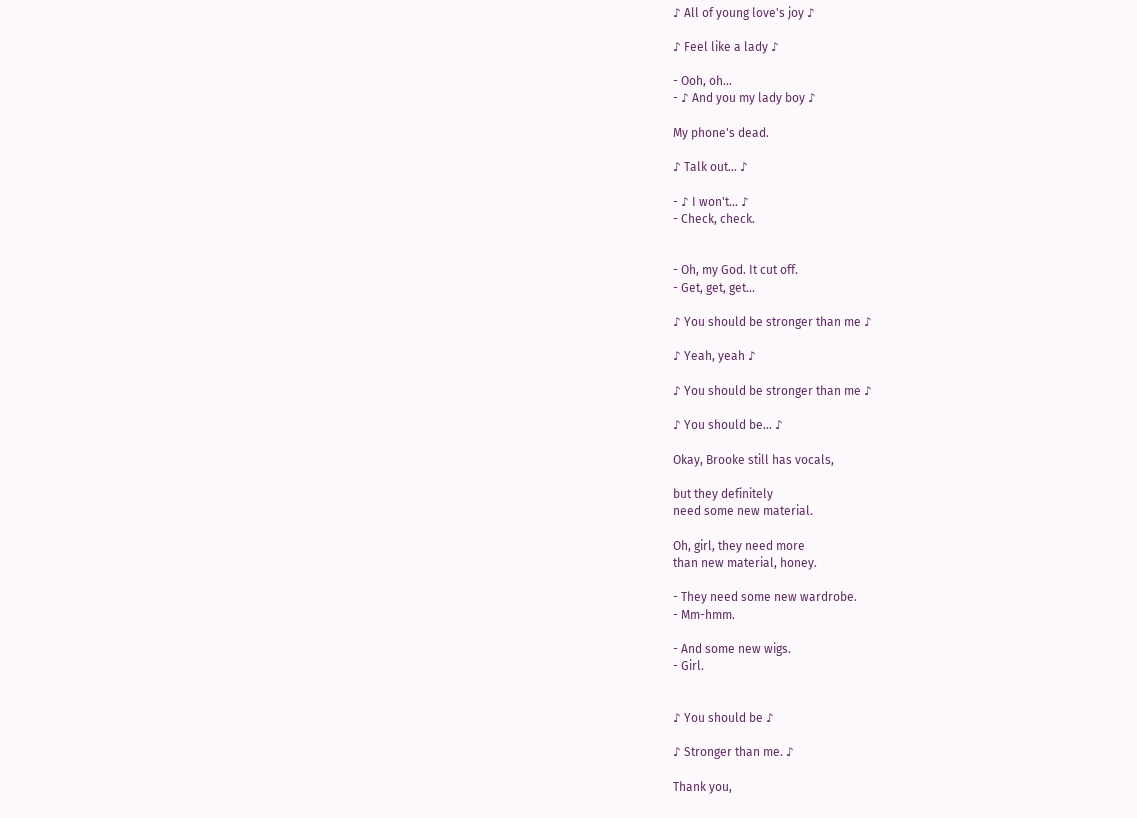♪ All of young love's joy ♪

♪ Feel like a lady ♪

- Ooh, oh...
- ♪ And you my lady boy ♪

My phone's dead.

♪ Talk out... ♪

- ♪ I won't... ♪
- Check, check.


- Oh, my God. It cut off.
- Get, get, get...

♪ You should be stronger than me ♪

♪ Yeah, yeah ♪

♪ You should be stronger than me ♪

♪ You should be... ♪

Okay, Brooke still has vocals,

but they definitely
need some new material.

Oh, girl, they need more
than new material, honey.

- They need some new wardrobe.
- Mm-hmm.

- And some new wigs.
- Girl.


♪ You should be ♪

♪ Stronger than me. ♪

Thank you,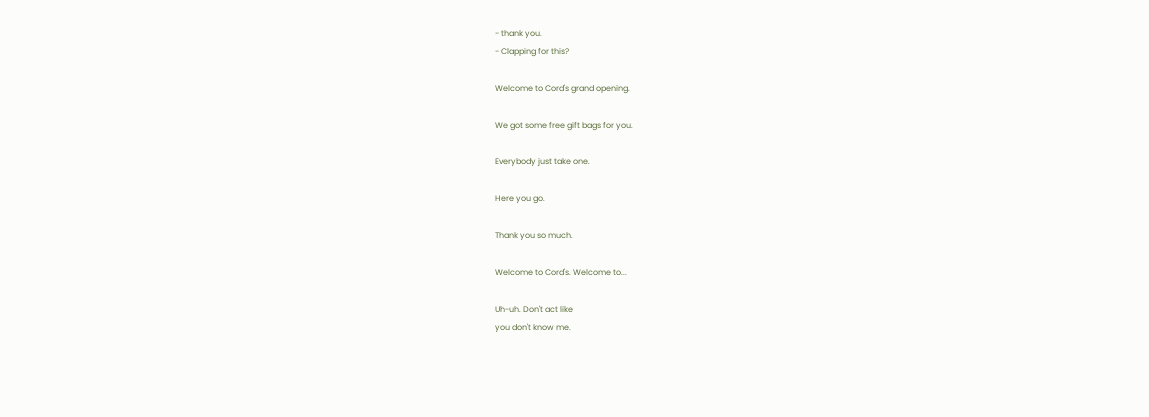- thank you.
- Clapping for this?

Welcome to Cord's grand opening.

We got some free gift bags for you.

Everybody just take one.

Here you go.

Thank you so much.

Welcome to Cord's. Welcome to...

Uh-uh. Don't act like
you don't know me.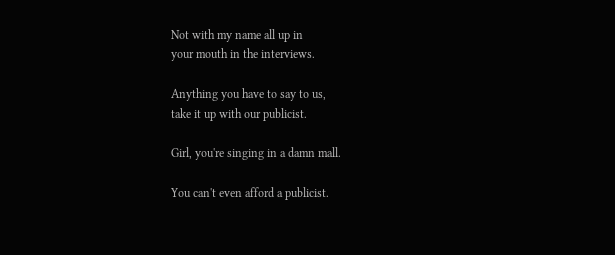Not with my name all up in
your mouth in the interviews.

Anything you have to say to us,
take it up with our publicist.

Girl, you're singing in a damn mall.

You can't even afford a publicist.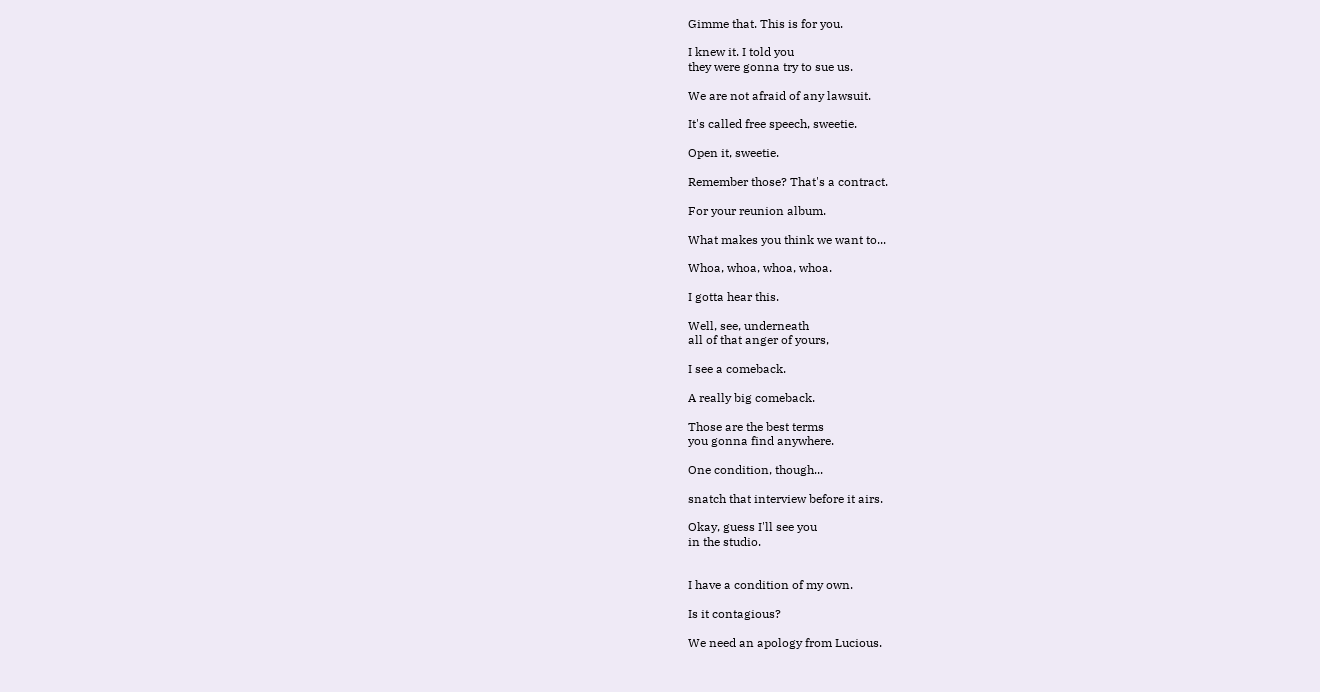Gimme that. This is for you.

I knew it. I told you
they were gonna try to sue us.

We are not afraid of any lawsuit.

It's called free speech, sweetie.

Open it, sweetie.

Remember those? That's a contract.

For your reunion album.

What makes you think we want to...

Whoa, whoa, whoa, whoa.

I gotta hear this.

Well, see, underneath
all of that anger of yours,

I see a comeback.

A really big comeback.

Those are the best terms
you gonna find anywhere.

One condition, though...

snatch that interview before it airs.

Okay, guess I'll see you
in the studio.


I have a condition of my own.

Is it contagious?

We need an apology from Lucious.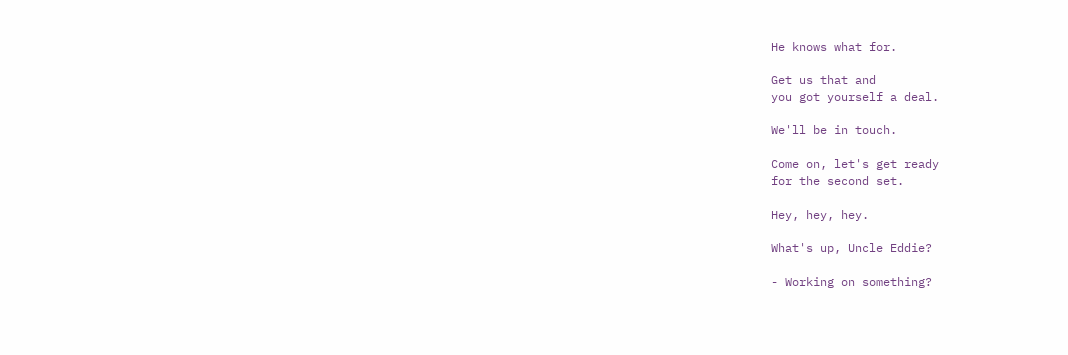He knows what for.

Get us that and
you got yourself a deal.

We'll be in touch.

Come on, let's get ready
for the second set.

Hey, hey, hey.

What's up, Uncle Eddie?

- Working on something?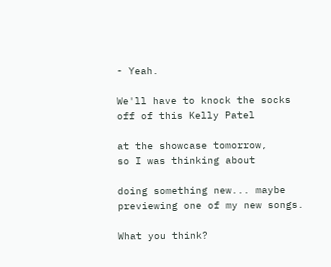- Yeah.

We'll have to knock the socks
off of this Kelly Patel

at the showcase tomorrow,
so I was thinking about

doing something new... maybe
previewing one of my new songs.

What you think?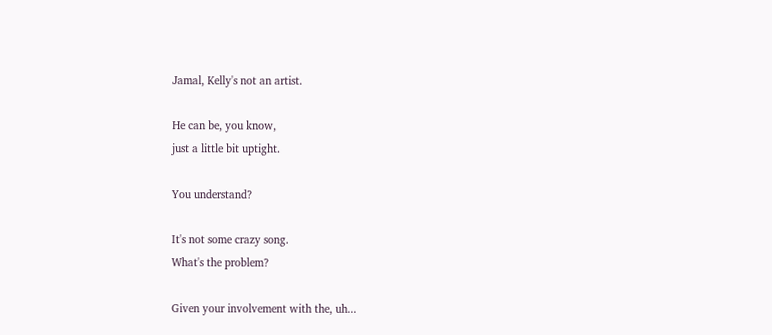Jamal, Kelly's not an artist.

He can be, you know,
just a little bit uptight.

You understand?

It's not some crazy song.
What's the problem?

Given your involvement with the, uh...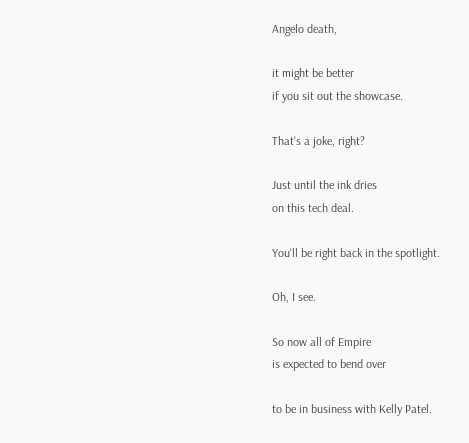Angelo death,

it might be better
if you sit out the showcase.

That's a joke, right?

Just until the ink dries
on this tech deal.

You'll be right back in the spotlight.

Oh, I see.

So now all of Empire
is expected to bend over

to be in business with Kelly Patel.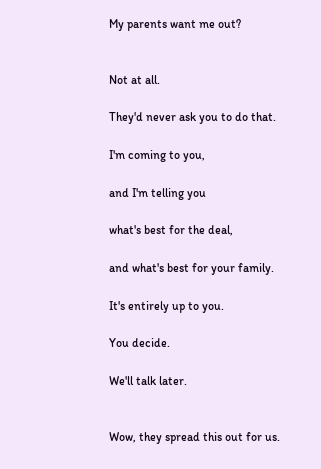My parents want me out?


Not at all.

They'd never ask you to do that.

I'm coming to you,

and I'm telling you

what's best for the deal,

and what's best for your family.

It's entirely up to you.

You decide.

We'll talk later.


Wow, they spread this out for us.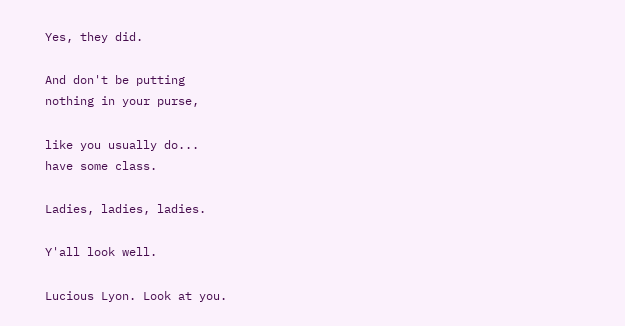Yes, they did.

And don't be putting
nothing in your purse,

like you usually do...
have some class.

Ladies, ladies, ladies.

Y'all look well.

Lucious Lyon. Look at you.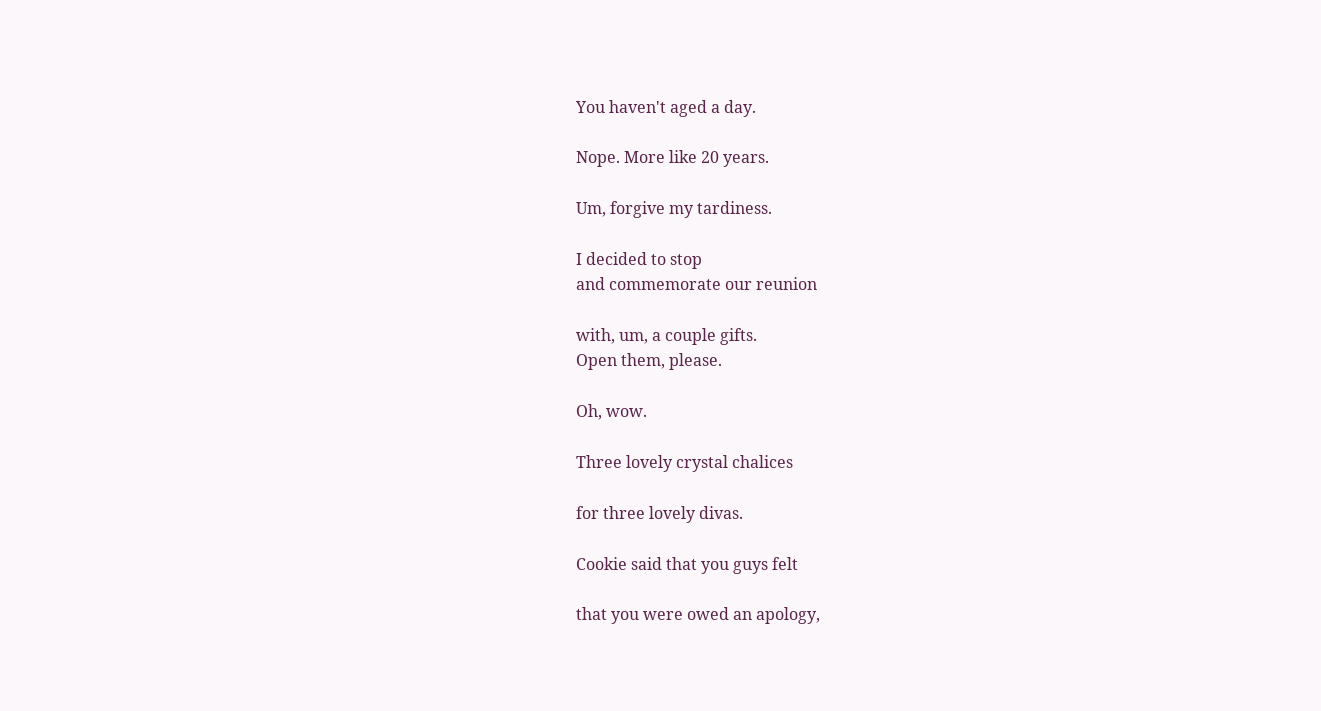You haven't aged a day.

Nope. More like 20 years.

Um, forgive my tardiness.

I decided to stop
and commemorate our reunion

with, um, a couple gifts.
Open them, please.

Oh, wow.

Three lovely crystal chalices

for three lovely divas.

Cookie said that you guys felt

that you were owed an apology,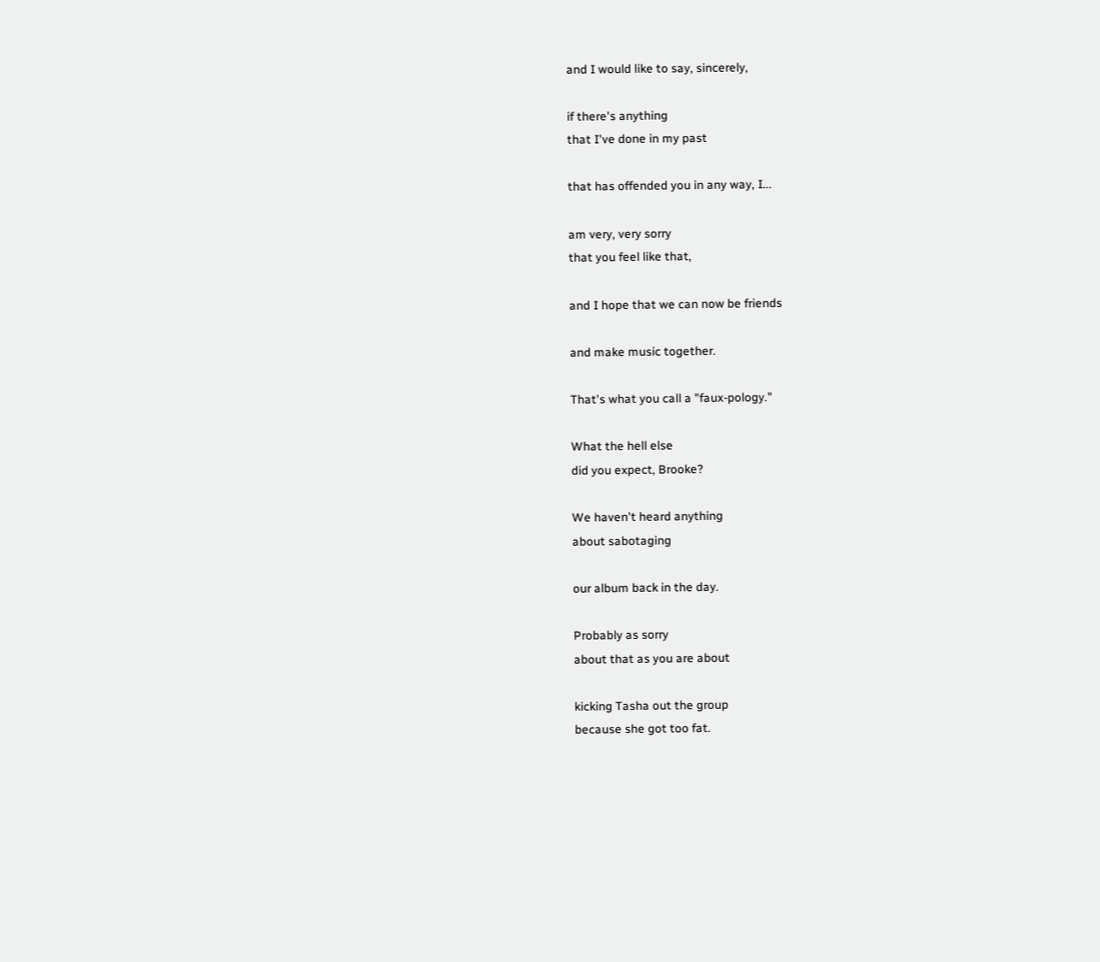and I would like to say, sincerely,

if there's anything
that I've done in my past

that has offended you in any way, I...

am very, very sorry
that you feel like that,

and I hope that we can now be friends

and make music together.

That's what you call a "faux-pology."

What the hell else
did you expect, Brooke?

We haven't heard anything
about sabotaging

our album back in the day.

Probably as sorry
about that as you are about

kicking Tasha out the group
because she got too fat.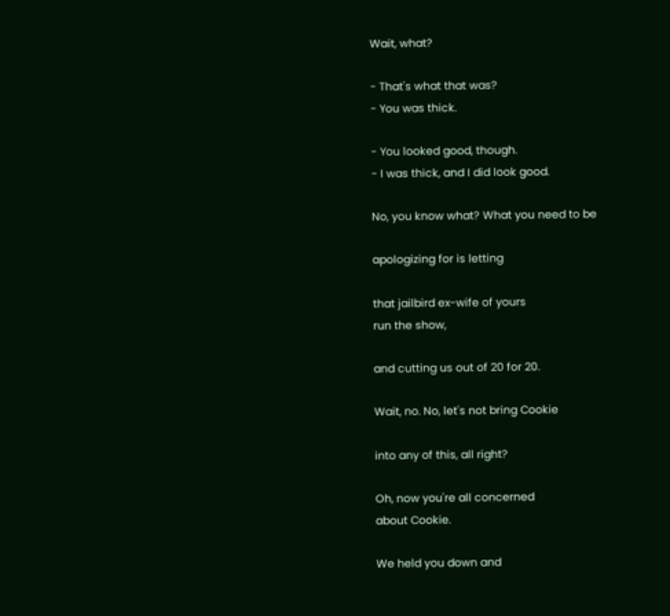Wait, what?

- That's what that was?
- You was thick.

- You looked good, though.
- I was thick, and I did look good.

No, you know what? What you need to be

apologizing for is letting

that jailbird ex-wife of yours
run the show,

and cutting us out of 20 for 20.

Wait, no. No, let's not bring Cookie

into any of this, all right?

Oh, now you're all concerned
about Cookie.

We held you down and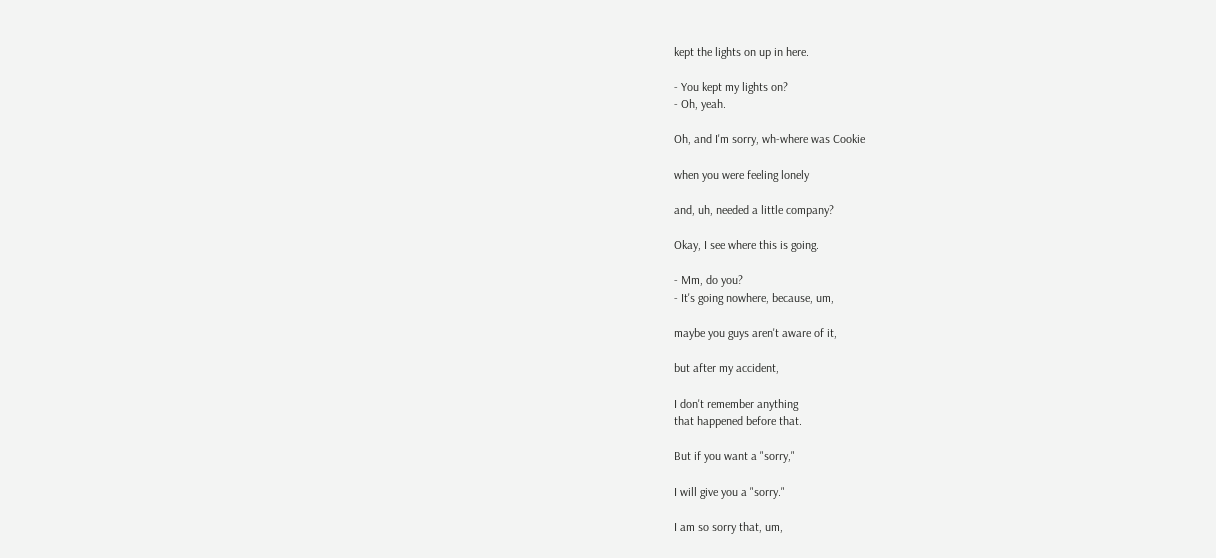kept the lights on up in here.

- You kept my lights on?
- Oh, yeah.

Oh, and I'm sorry, wh-where was Cookie

when you were feeling lonely

and, uh, needed a little company?

Okay, I see where this is going.

- Mm, do you?
- It's going nowhere, because, um,

maybe you guys aren't aware of it,

but after my accident,

I don't remember anything
that happened before that.

But if you want a "sorry,"

I will give you a "sorry."

I am so sorry that, um,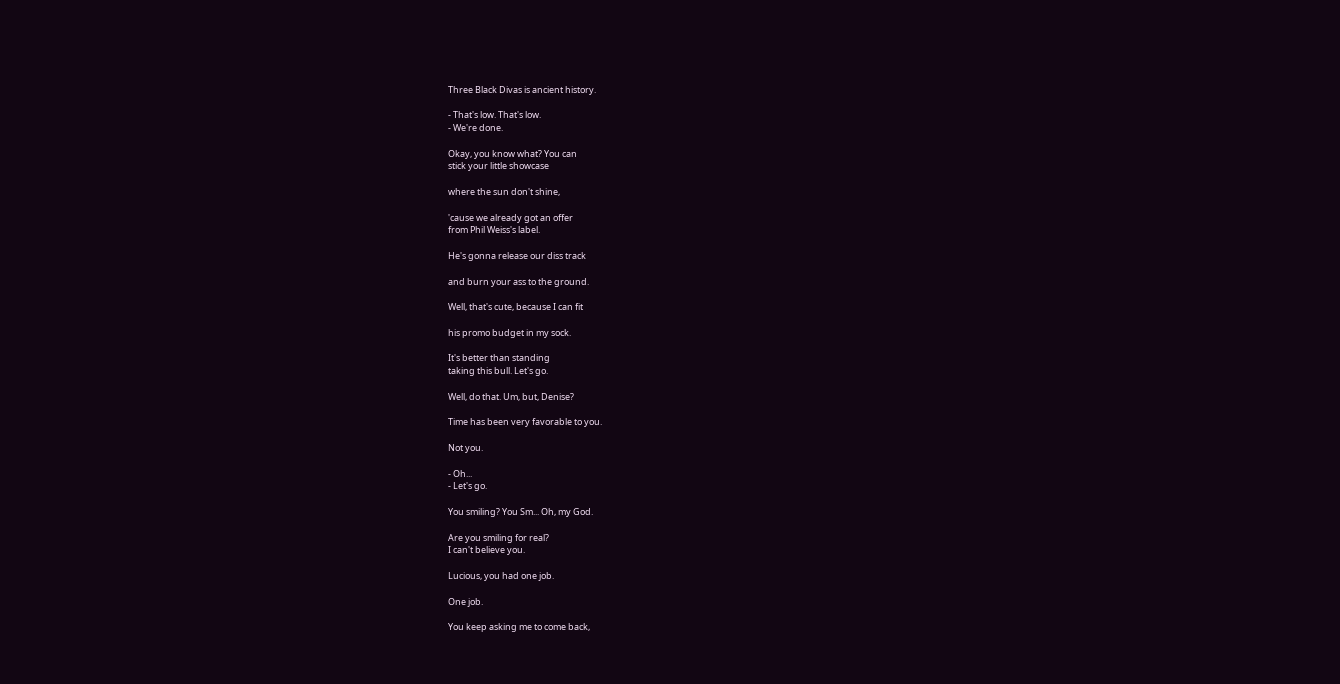Three Black Divas is ancient history.

- That's low. That's low.
- We're done.

Okay, you know what? You can
stick your little showcase

where the sun don't shine,

'cause we already got an offer
from Phil Weiss's label.

He's gonna release our diss track

and burn your ass to the ground.

Well, that's cute, because I can fit

his promo budget in my sock.

It's better than standing
taking this bull. Let's go.

Well, do that. Um, but, Denise?

Time has been very favorable to you.

Not you.

- Oh...
- Let's go.

You smiling? You Sm... Oh, my God.

Are you smiling for real?
I can't believe you.

Lucious, you had one job.

One job.

You keep asking me to come back,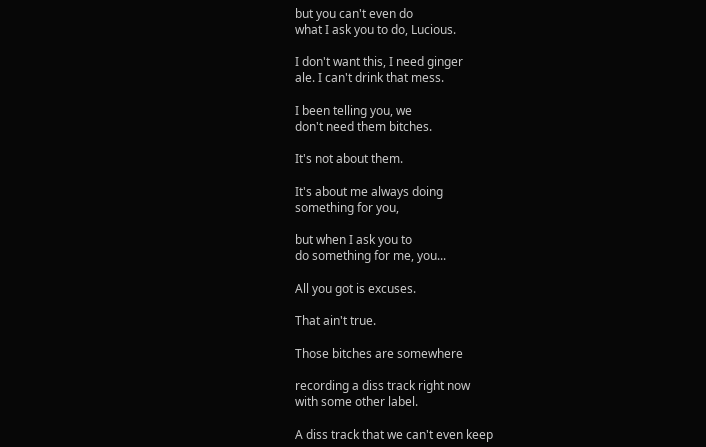but you can't even do
what I ask you to do, Lucious.

I don't want this, I need ginger
ale. I can't drink that mess.

I been telling you, we
don't need them bitches.

It's not about them.

It's about me always doing
something for you,

but when I ask you to
do something for me, you...

All you got is excuses.

That ain't true.

Those bitches are somewhere

recording a diss track right now
with some other label.

A diss track that we can't even keep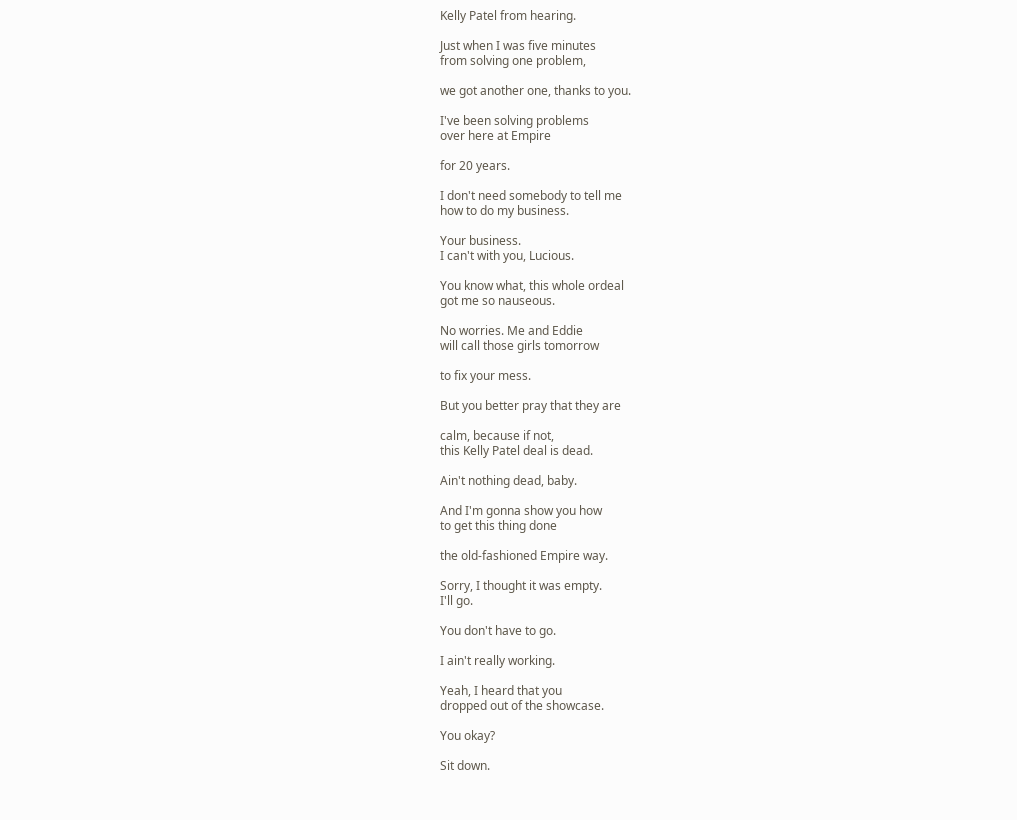Kelly Patel from hearing.

Just when I was five minutes
from solving one problem,

we got another one, thanks to you.

I've been solving problems
over here at Empire

for 20 years.

I don't need somebody to tell me
how to do my business.

Your business.
I can't with you, Lucious.

You know what, this whole ordeal
got me so nauseous.

No worries. Me and Eddie
will call those girls tomorrow

to fix your mess.

But you better pray that they are

calm, because if not,
this Kelly Patel deal is dead.

Ain't nothing dead, baby.

And I'm gonna show you how
to get this thing done

the old-fashioned Empire way.

Sorry, I thought it was empty.
I'll go.

You don't have to go.

I ain't really working.

Yeah, I heard that you
dropped out of the showcase.

You okay?

Sit down.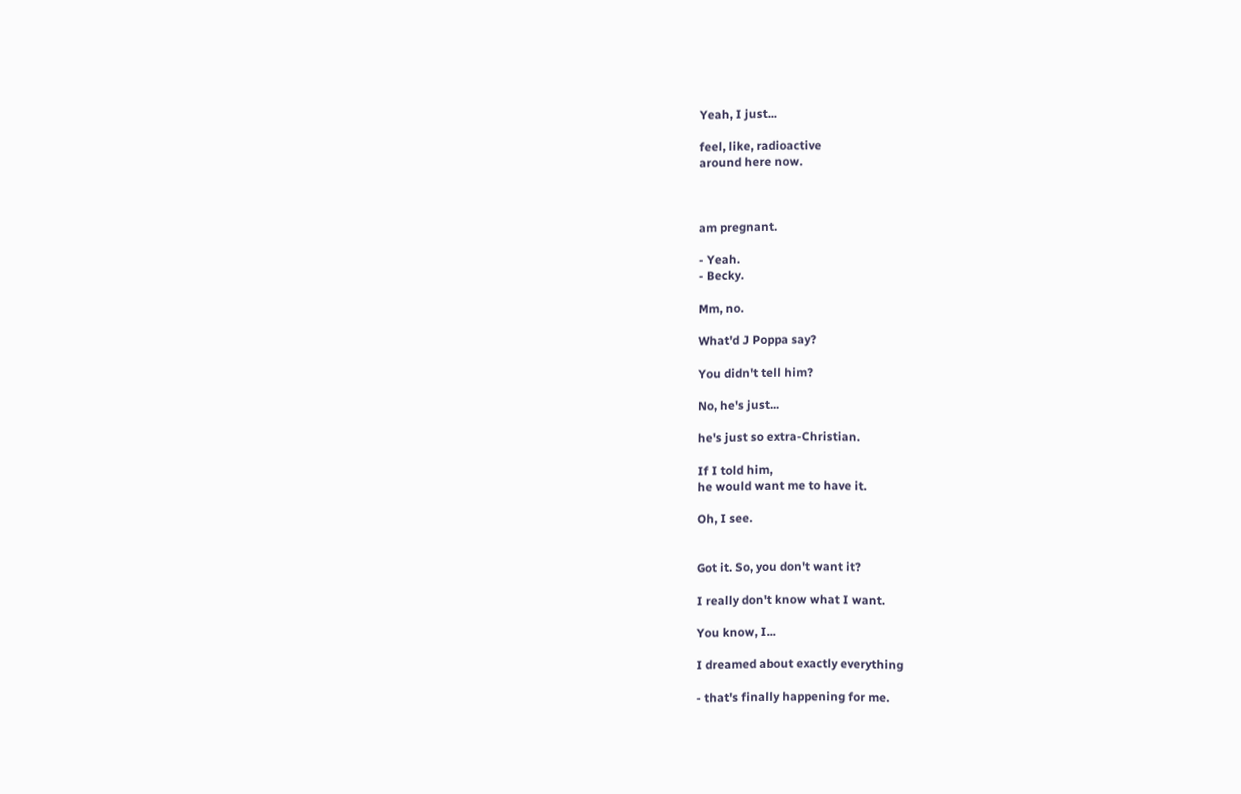Yeah, I just...

feel, like, radioactive
around here now.



am pregnant.

- Yeah.
- Becky.

Mm, no.

What'd J Poppa say?

You didn't tell him?

No, he's just...

he's just so extra-Christian.

If I told him,
he would want me to have it.

Oh, I see.


Got it. So, you don't want it?

I really don't know what I want.

You know, I...

I dreamed about exactly everything

- that's finally happening for me.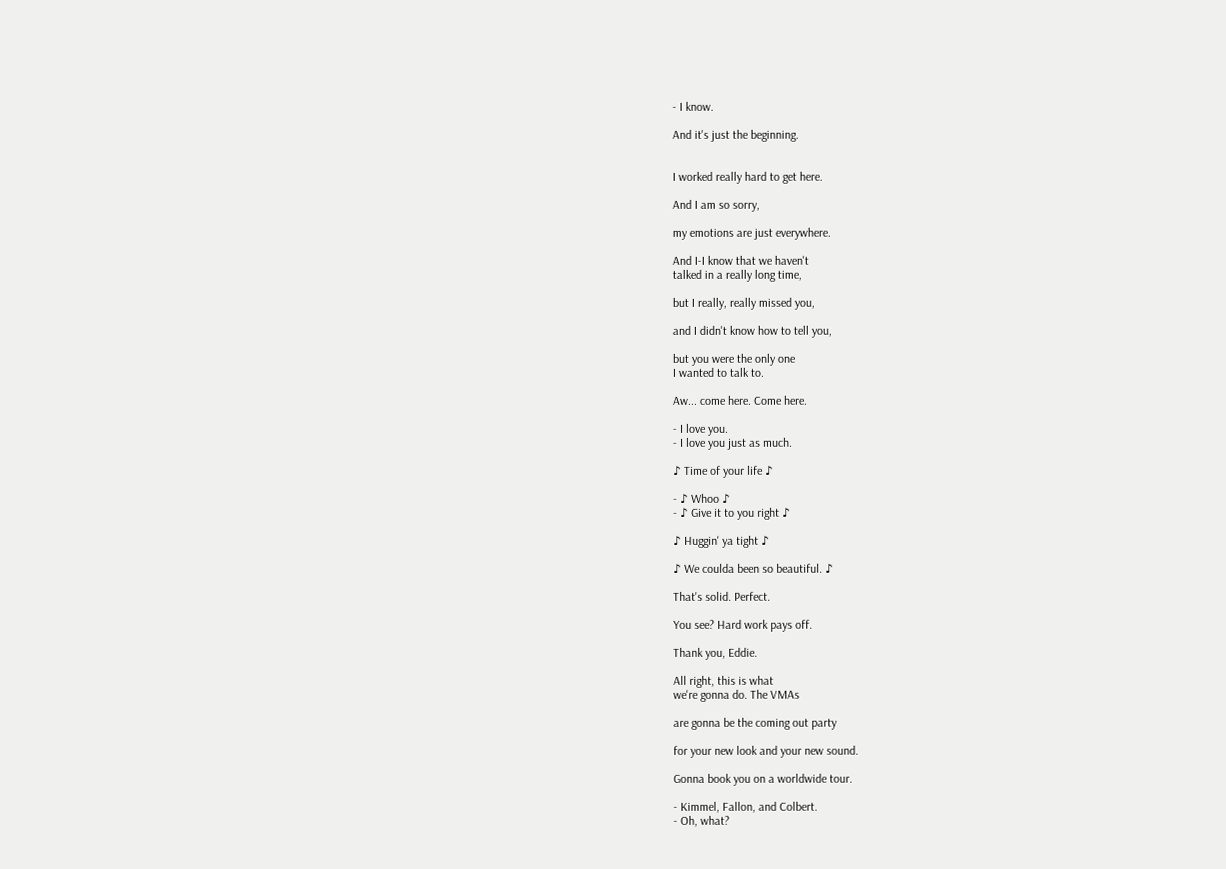- I know.

And it's just the beginning.


I worked really hard to get here.

And I am so sorry,

my emotions are just everywhere.

And I-I know that we haven't
talked in a really long time,

but I really, really missed you,

and I didn't know how to tell you,

but you were the only one
I wanted to talk to.

Aw... come here. Come here.

- I love you.
- I love you just as much.

♪ Time of your life ♪

- ♪ Whoo ♪
- ♪ Give it to you right ♪

♪ Huggin' ya tight ♪

♪ We coulda been so beautiful. ♪

That's solid. Perfect.

You see? Hard work pays off.

Thank you, Eddie.

All right, this is what
we're gonna do. The VMAs

are gonna be the coming out party

for your new look and your new sound.

Gonna book you on a worldwide tour.

- Kimmel, Fallon, and Colbert.
- Oh, what?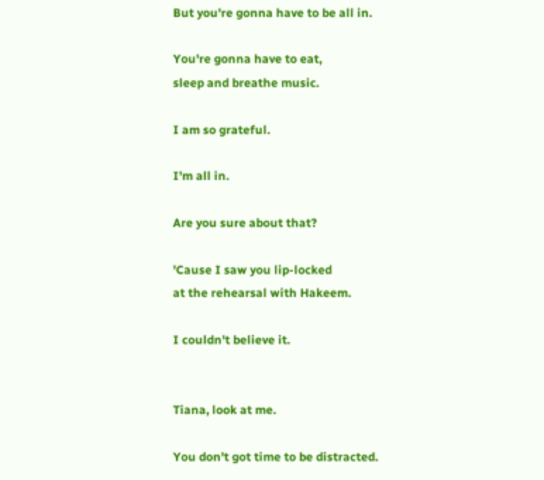But you're gonna have to be all in.

You're gonna have to eat,
sleep and breathe music.

I am so grateful.

I'm all in.

Are you sure about that?

'Cause I saw you lip-locked
at the rehearsal with Hakeem.

I couldn't believe it.


Tiana, look at me.

You don't got time to be distracted.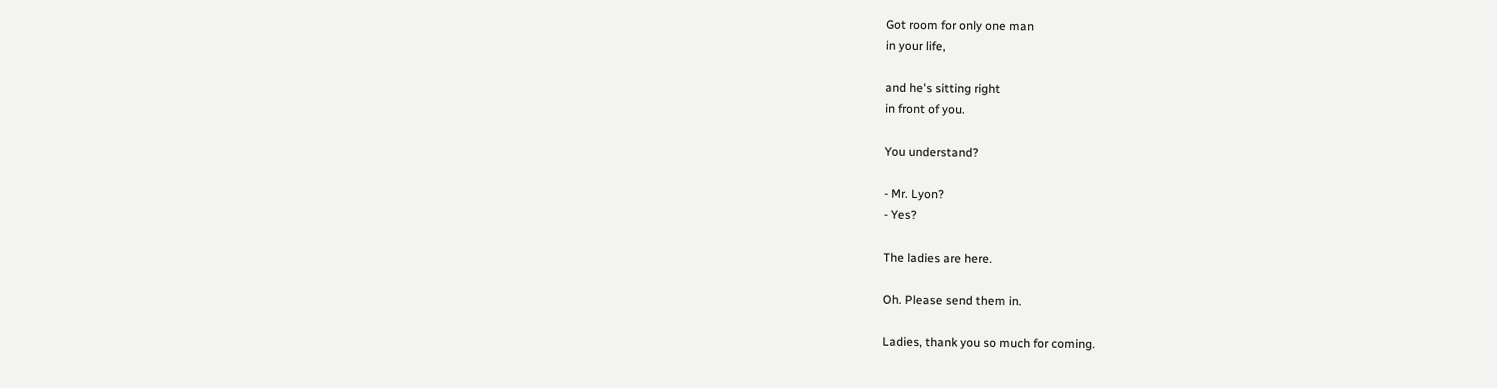Got room for only one man
in your life,

and he's sitting right
in front of you.

You understand?

- Mr. Lyon?
- Yes?

The ladies are here.

Oh. Please send them in.

Ladies, thank you so much for coming.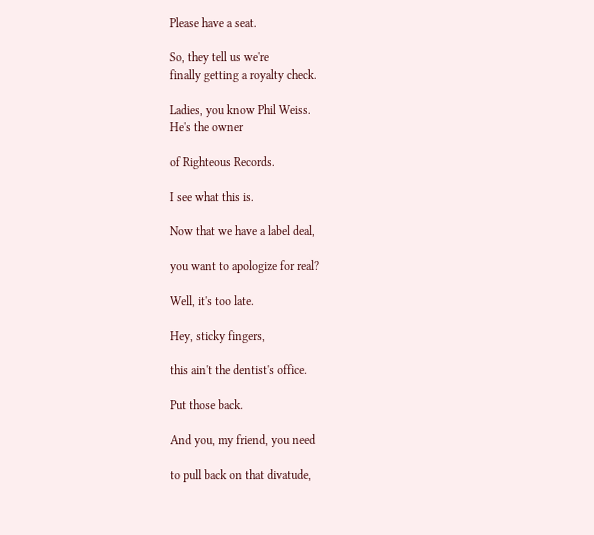Please have a seat.

So, they tell us we're
finally getting a royalty check.

Ladies, you know Phil Weiss.
He's the owner

of Righteous Records.

I see what this is.

Now that we have a label deal,

you want to apologize for real?

Well, it's too late.

Hey, sticky fingers,

this ain't the dentist's office.

Put those back.

And you, my friend, you need

to pull back on that divatude,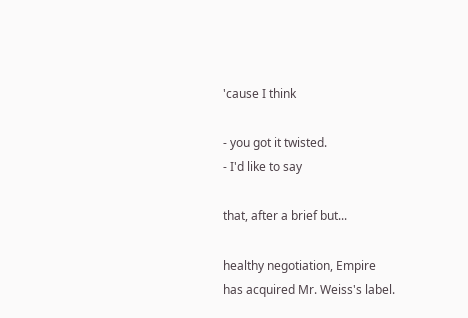'cause I think

- you got it twisted.
- I'd like to say

that, after a brief but...

healthy negotiation, Empire
has acquired Mr. Weiss's label.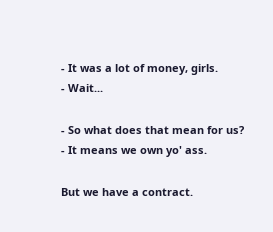- It was a lot of money, girls.
- Wait...

- So what does that mean for us?
- It means we own yo' ass.

But we have a contract.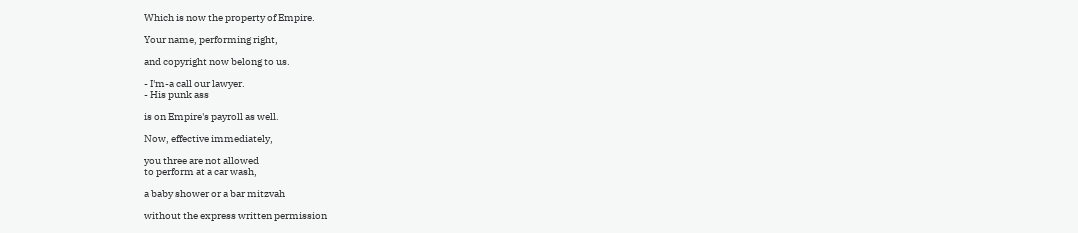Which is now the property of Empire.

Your name, performing right,

and copyright now belong to us.

- I'm-a call our lawyer.
- His punk ass

is on Empire's payroll as well.

Now, effective immediately,

you three are not allowed
to perform at a car wash,

a baby shower or a bar mitzvah

without the express written permission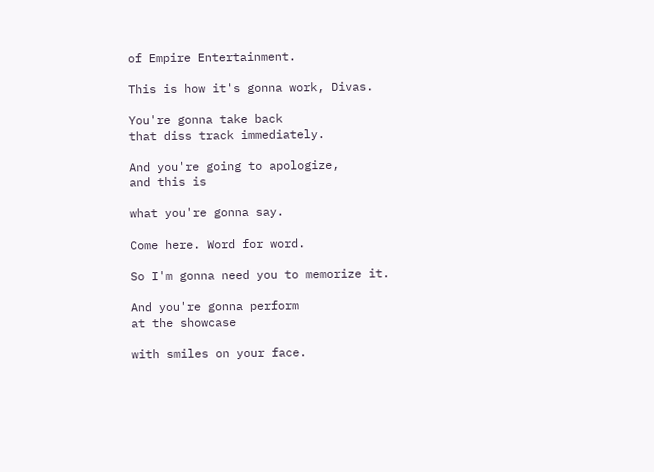of Empire Entertainment.

This is how it's gonna work, Divas.

You're gonna take back
that diss track immediately.

And you're going to apologize,
and this is

what you're gonna say.

Come here. Word for word.

So I'm gonna need you to memorize it.

And you're gonna perform
at the showcase

with smiles on your face.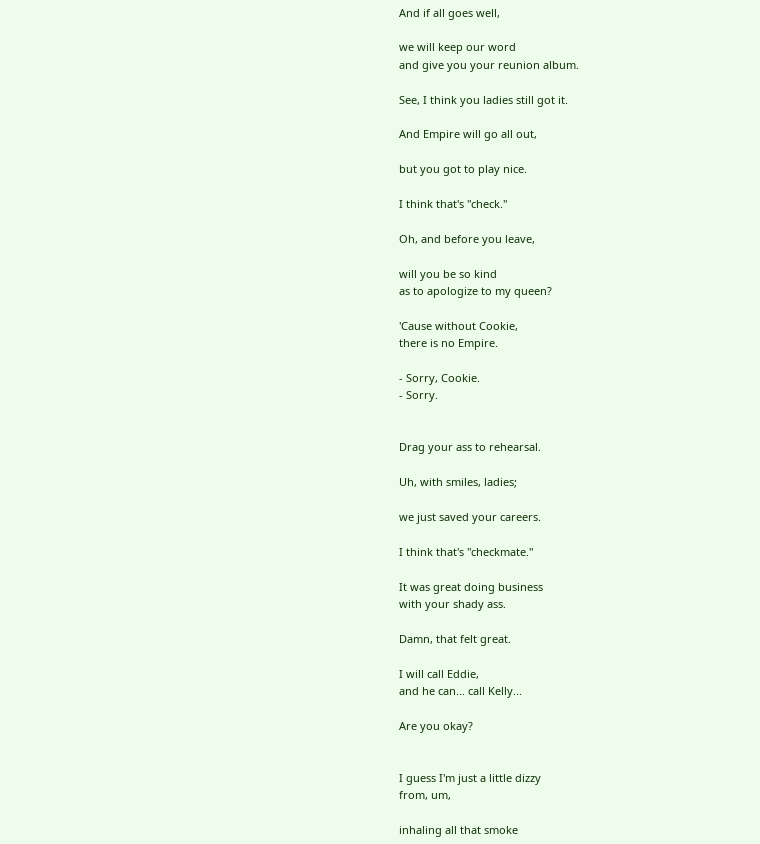And if all goes well,

we will keep our word
and give you your reunion album.

See, I think you ladies still got it.

And Empire will go all out,

but you got to play nice.

I think that's "check."

Oh, and before you leave,

will you be so kind
as to apologize to my queen?

'Cause without Cookie,
there is no Empire.

- Sorry, Cookie.
- Sorry.


Drag your ass to rehearsal.

Uh, with smiles, ladies;

we just saved your careers.

I think that's "checkmate."

It was great doing business
with your shady ass.

Damn, that felt great.

I will call Eddie,
and he can... call Kelly...

Are you okay?


I guess I'm just a little dizzy
from, um,

inhaling all that smoke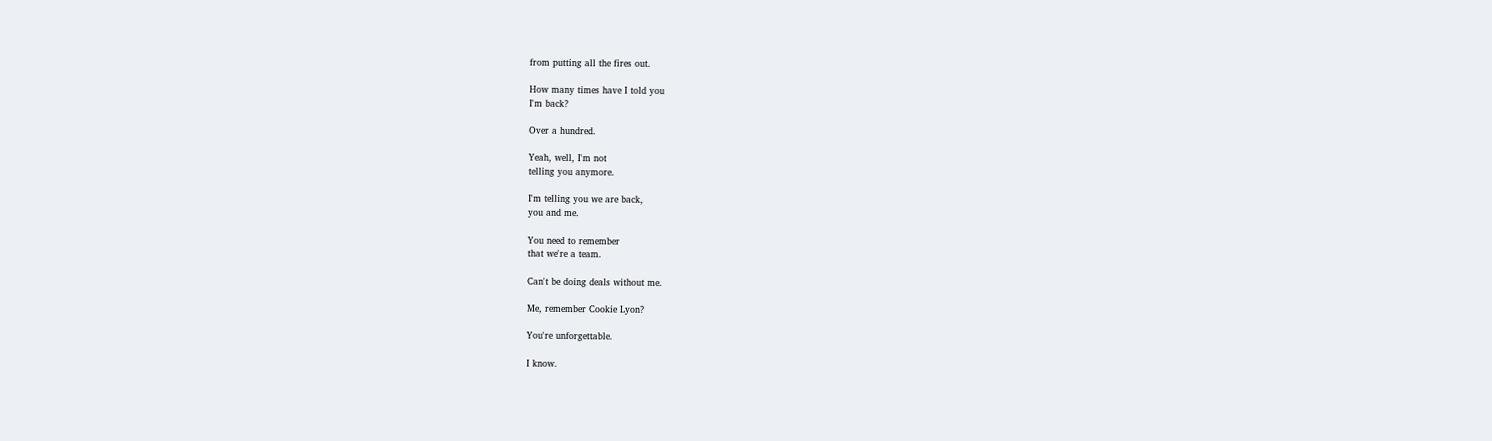from putting all the fires out.

How many times have I told you
I'm back?

Over a hundred.

Yeah, well, I'm not
telling you anymore.

I'm telling you we are back,
you and me.

You need to remember
that we're a team.

Can't be doing deals without me.

Me, remember Cookie Lyon?

You're unforgettable.

I know.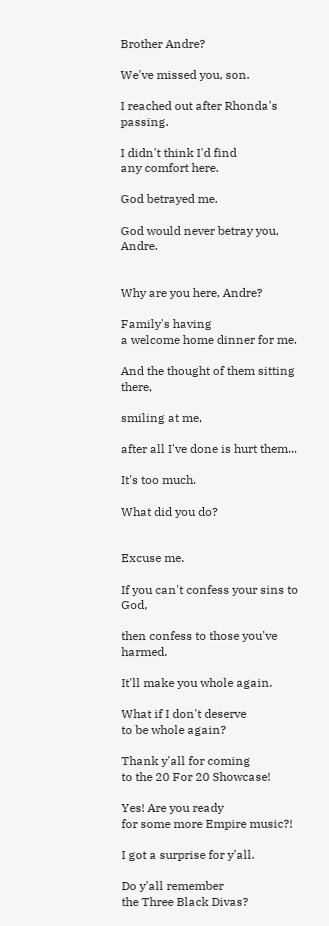Brother Andre?

We've missed you, son.

I reached out after Rhonda's passing.

I didn't think I'd find
any comfort here.

God betrayed me.

God would never betray you, Andre.


Why are you here, Andre?

Family's having
a welcome home dinner for me.

And the thought of them sitting there,

smiling at me,

after all I've done is hurt them...

It's too much.

What did you do?


Excuse me.

If you can't confess your sins to God,

then confess to those you've harmed.

It'll make you whole again.

What if I don't deserve
to be whole again?

Thank y'all for coming
to the 20 For 20 Showcase!

Yes! Are you ready
for some more Empire music?!

I got a surprise for y'all.

Do y'all remember
the Three Black Divas?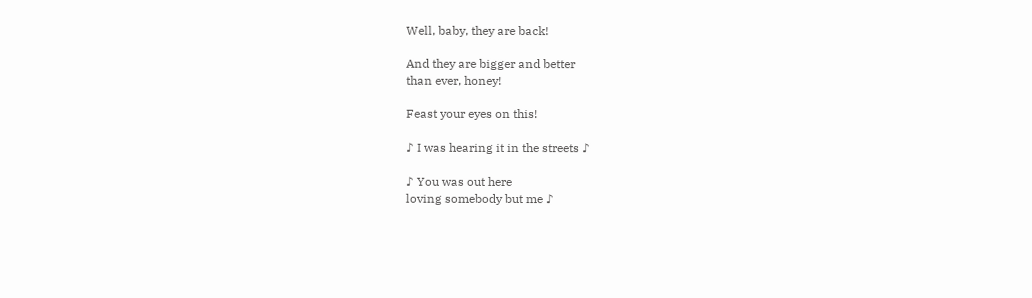Well, baby, they are back!

And they are bigger and better
than ever, honey!

Feast your eyes on this!

♪ I was hearing it in the streets ♪

♪ You was out here
loving somebody but me ♪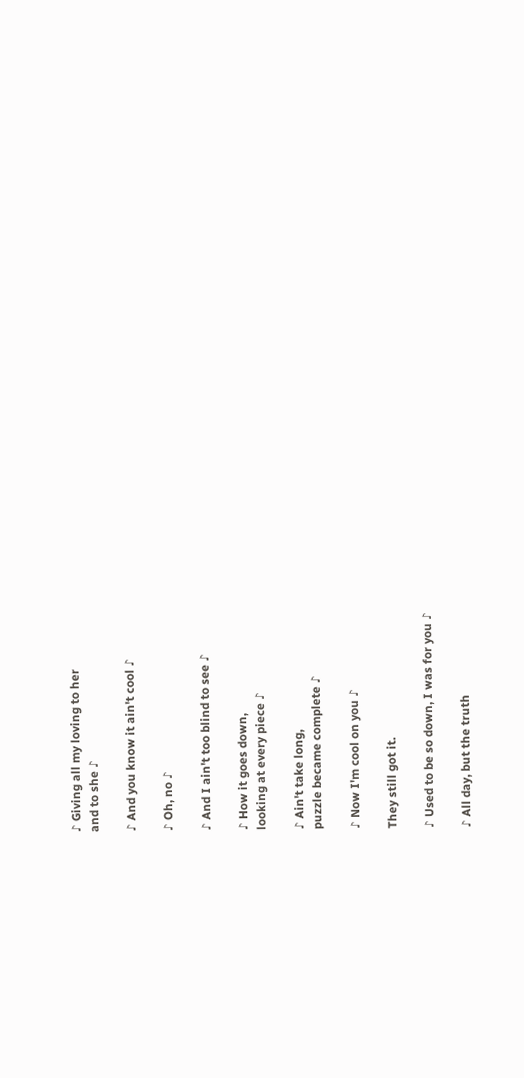♪ Giving all my loving to her
and to she ♪

♪ And you know it ain't cool ♪

♪ Oh, no ♪

♪ And I ain't too blind to see ♪

♪ How it goes down,
looking at every piece ♪

♪ Ain't take long,
puzzle became complete ♪

♪ Now I'm cool on you ♪

They still got it.

♪ Used to be so down, I was for you ♪

♪ All day, but the truth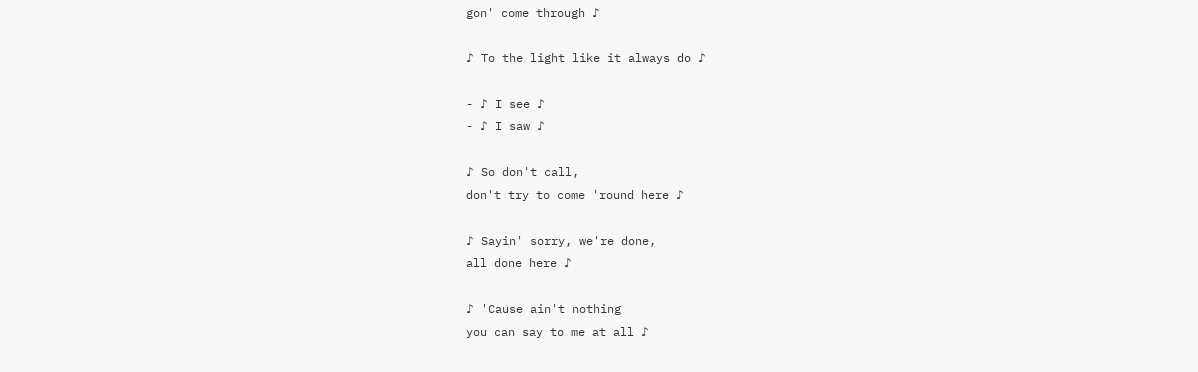gon' come through ♪

♪ To the light like it always do ♪

- ♪ I see ♪
- ♪ I saw ♪

♪ So don't call,
don't try to come 'round here ♪

♪ Sayin' sorry, we're done,
all done here ♪

♪ 'Cause ain't nothing
you can say to me at all ♪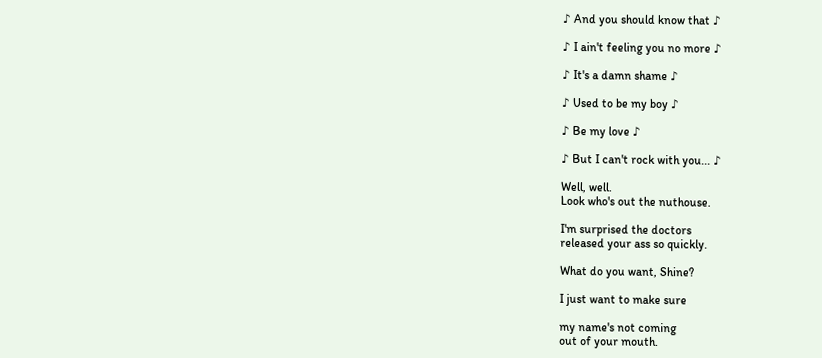♪ And you should know that ♪

♪ I ain't feeling you no more ♪

♪ It's a damn shame ♪

♪ Used to be my boy ♪

♪ Be my love ♪

♪ But I can't rock with you... ♪

Well, well.
Look who's out the nuthouse.

I'm surprised the doctors
released your ass so quickly.

What do you want, Shine?

I just want to make sure

my name's not coming
out of your mouth.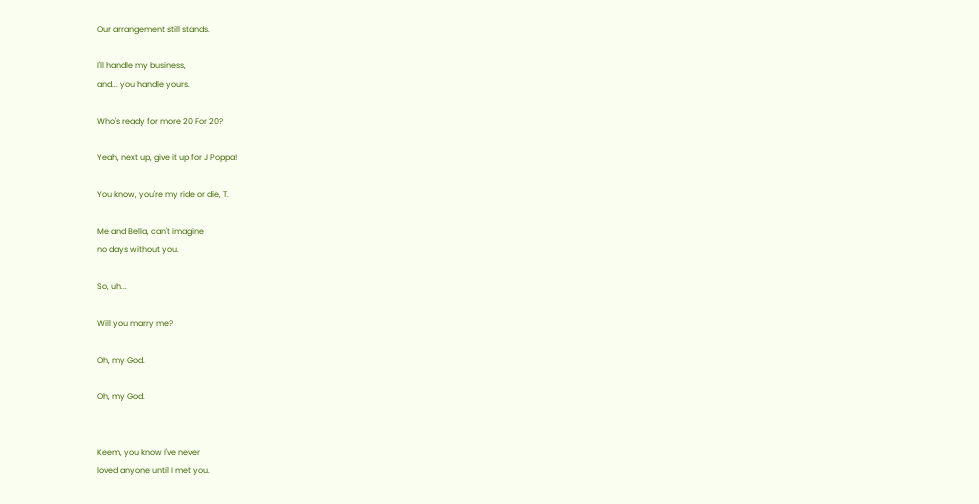Our arrangement still stands.

I'll handle my business,
and... you handle yours.

Who's ready for more 20 For 20?

Yeah, next up, give it up for J Poppa!

You know, you're my ride or die, T.

Me and Bella, can't imagine
no days without you.

So, uh...

Will you marry me?

Oh, my God.

Oh, my God.


Keem, you know I've never
loved anyone until I met you.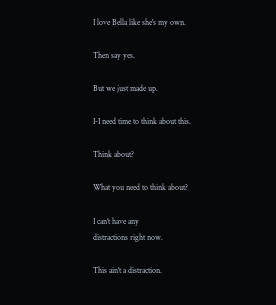I love Bella like she's my own.

Then say yes.

But we just made up.

I-I need time to think about this.

Think about?

What you need to think about?

I can't have any
distractions right now.

This ain't a distraction.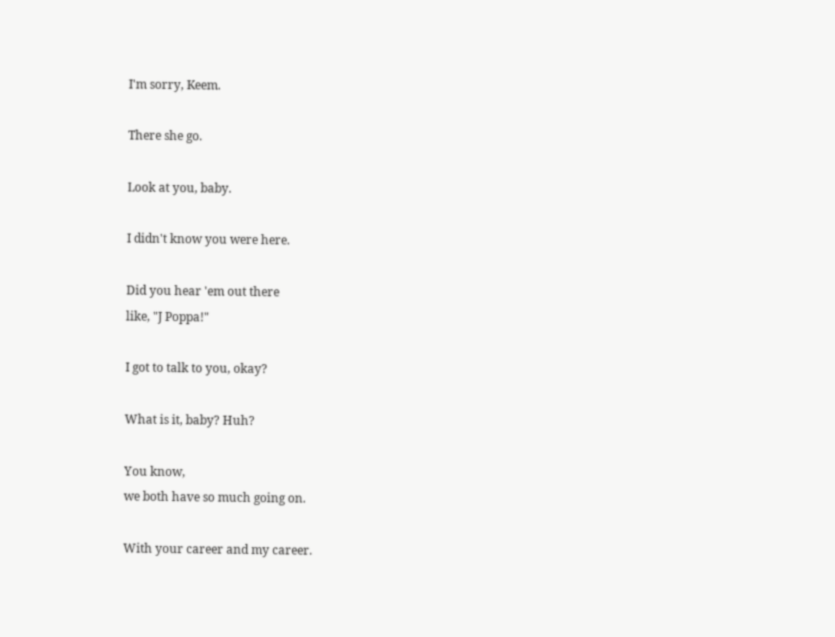I'm sorry, Keem.

There she go.

Look at you, baby.

I didn't know you were here.

Did you hear 'em out there
like, "J Poppa!"

I got to talk to you, okay?

What is it, baby? Huh?

You know,
we both have so much going on.

With your career and my career.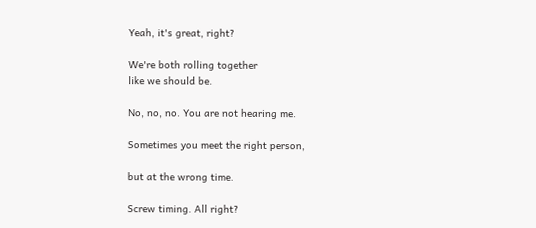Yeah, it's great, right?

We're both rolling together
like we should be.

No, no, no. You are not hearing me.

Sometimes you meet the right person,

but at the wrong time.

Screw timing. All right?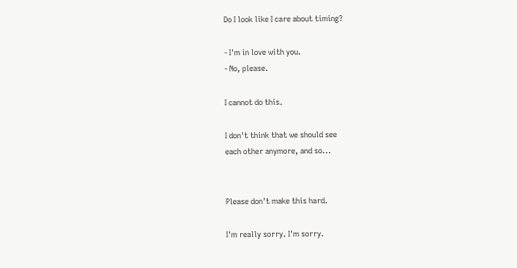Do I look like I care about timing?

- I'm in love with you.
- No, please.

I cannot do this.

I don't think that we should see
each other anymore, and so...


Please don't make this hard.

I'm really sorry. I'm sorry.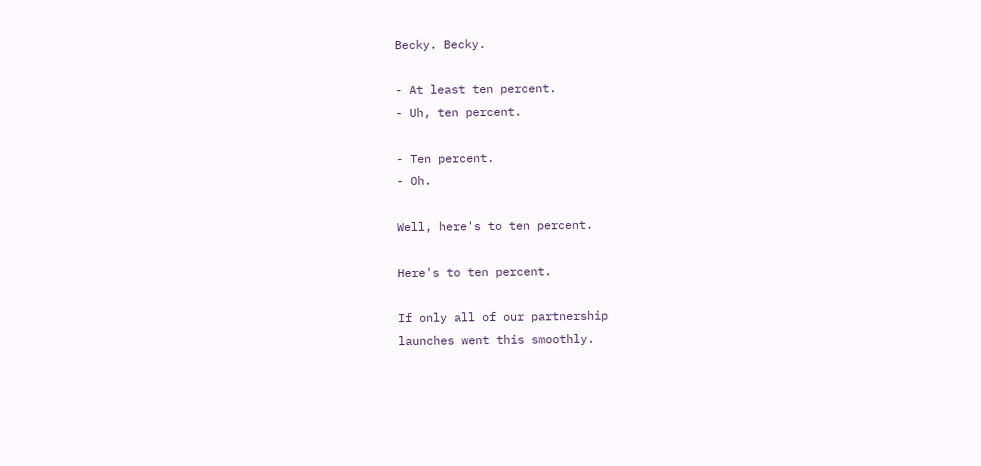Becky. Becky.

- At least ten percent.
- Uh, ten percent.

- Ten percent.
- Oh.

Well, here's to ten percent.

Here's to ten percent.

If only all of our partnership
launches went this smoothly.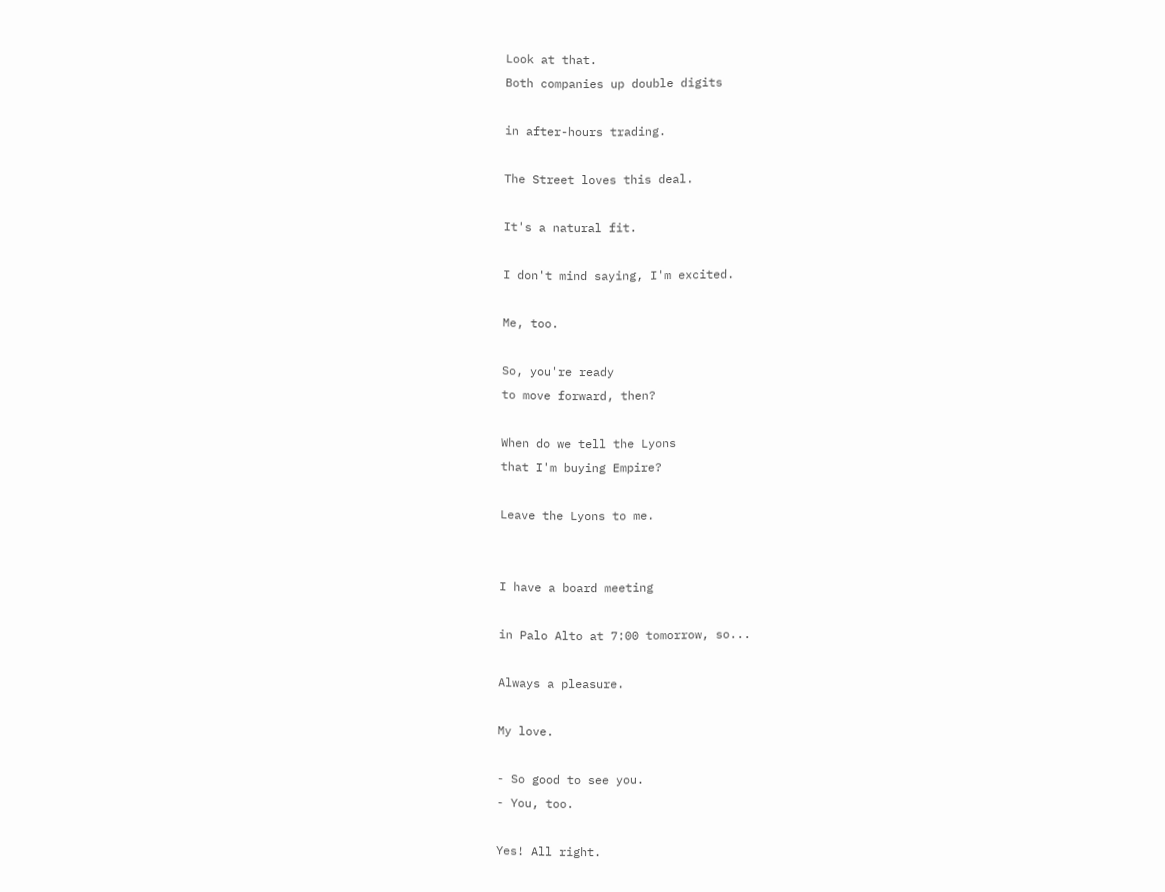Look at that.
Both companies up double digits

in after-hours trading.

The Street loves this deal.

It's a natural fit.

I don't mind saying, I'm excited.

Me, too.

So, you're ready
to move forward, then?

When do we tell the Lyons
that I'm buying Empire?

Leave the Lyons to me.


I have a board meeting

in Palo Alto at 7:00 tomorrow, so...

Always a pleasure.

My love.

- So good to see you.
- You, too.

Yes! All right.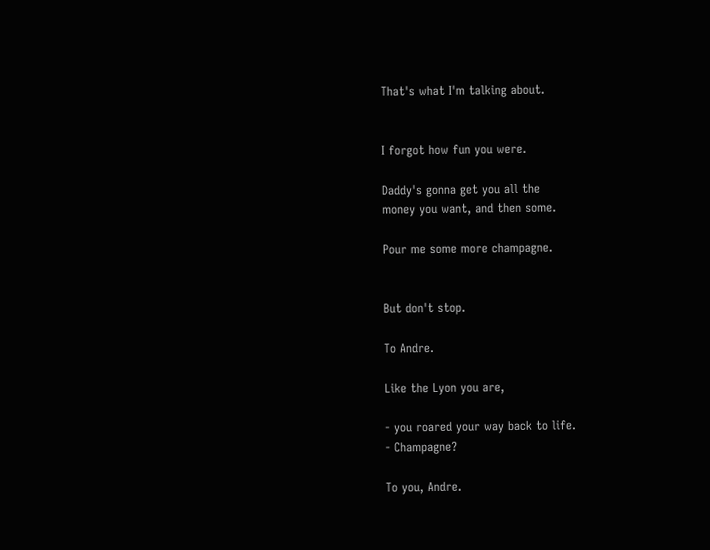That's what I'm talking about.


I forgot how fun you were.

Daddy's gonna get you all the
money you want, and then some.

Pour me some more champagne.


But don't stop.

To Andre.

Like the Lyon you are,

- you roared your way back to life.
- Champagne?

To you, Andre.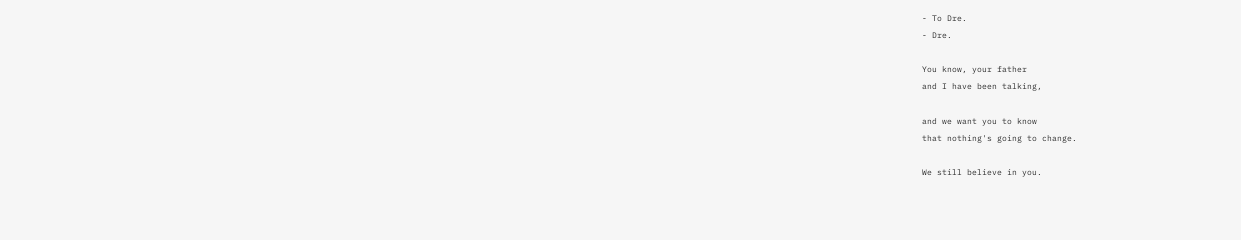- To Dre.
- Dre.

You know, your father
and I have been talking,

and we want you to know
that nothing's going to change.

We still believe in you.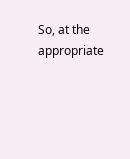So, at the appropriate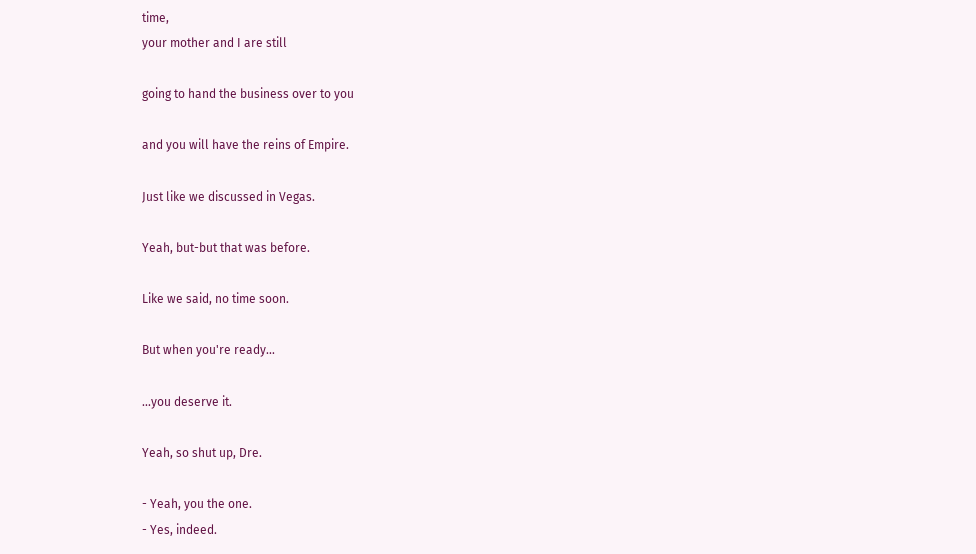time,
your mother and I are still

going to hand the business over to you

and you will have the reins of Empire.

Just like we discussed in Vegas.

Yeah, but-but that was before.

Like we said, no time soon.

But when you're ready...

...you deserve it.

Yeah, so shut up, Dre.

- Yeah, you the one.
- Yes, indeed.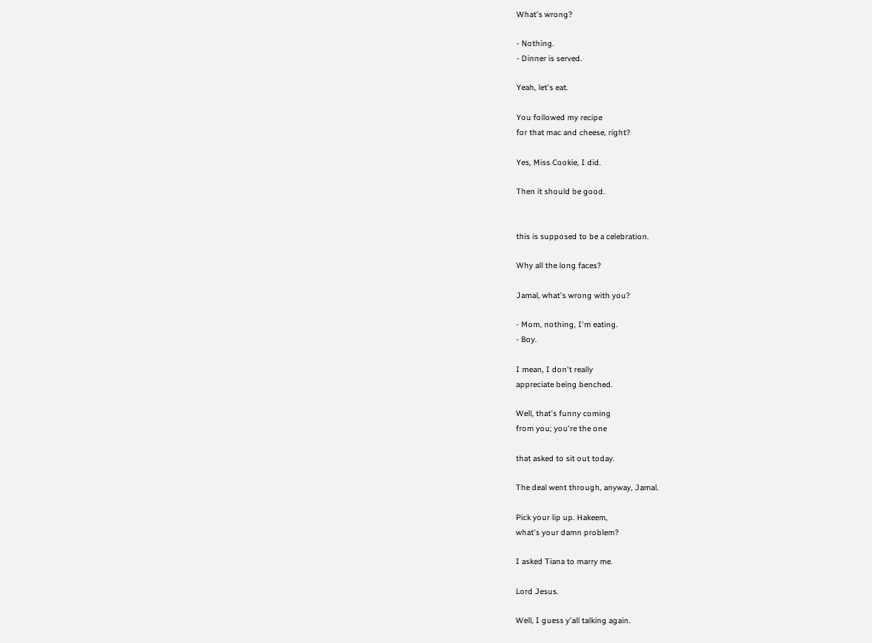What's wrong?

- Nothing.
- Dinner is served.

Yeah, let's eat.

You followed my recipe
for that mac and cheese, right?

Yes, Miss Cookie, I did.

Then it should be good.


this is supposed to be a celebration.

Why all the long faces?

Jamal, what's wrong with you?

- Mom, nothing, I'm eating.
- Boy.

I mean, I don't really
appreciate being benched.

Well, that's funny coming
from you; you're the one

that asked to sit out today.

The deal went through, anyway, Jamal.

Pick your lip up. Hakeem,
what's your damn problem?

I asked Tiana to marry me.

Lord Jesus.

Well, I guess y'all talking again.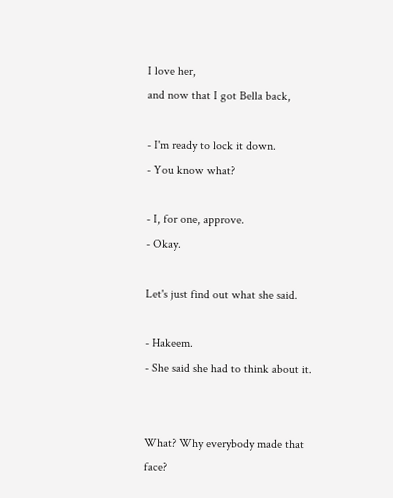I love her,
and now that I got Bella back,

- I'm ready to lock it down.
- You know what?

- I, for one, approve.
- Okay.

Let's just find out what she said.

- Hakeem.
- She said she had to think about it.


What? Why everybody made that face?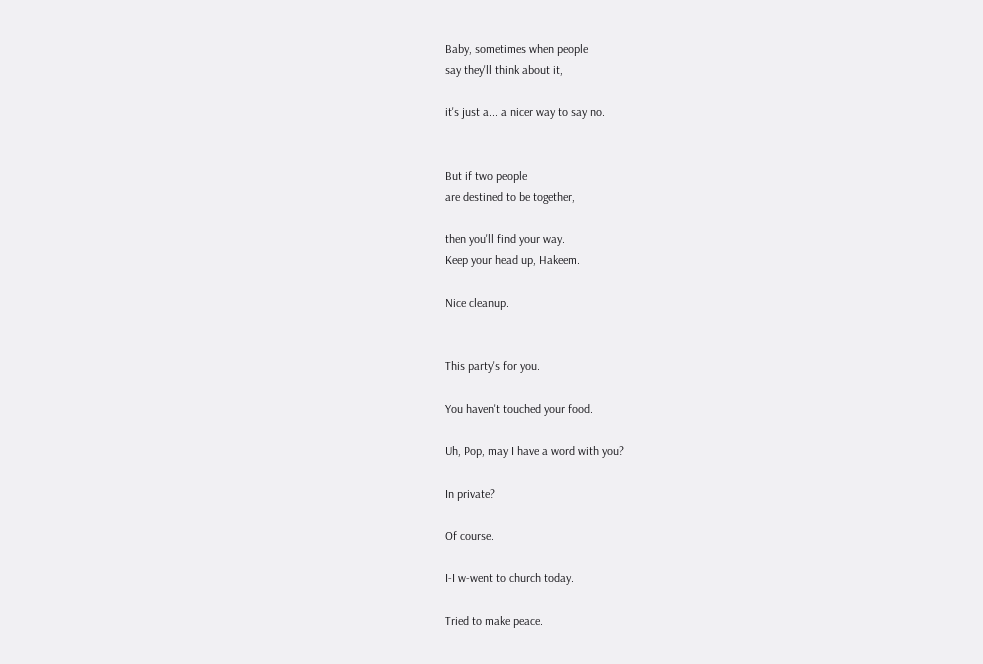Baby, sometimes when people
say they'll think about it,

it's just a... a nicer way to say no.


But if two people
are destined to be together,

then you'll find your way.
Keep your head up, Hakeem.

Nice cleanup.


This party's for you.

You haven't touched your food.

Uh, Pop, may I have a word with you?

In private?

Of course.

I-I w-went to church today.

Tried to make peace.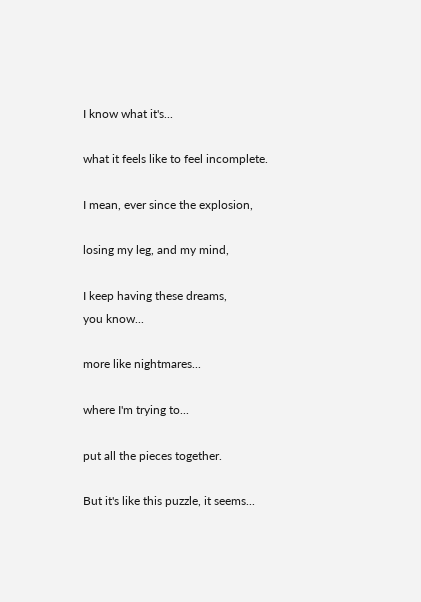I know what it's...

what it feels like to feel incomplete.

I mean, ever since the explosion,

losing my leg, and my mind,

I keep having these dreams,
you know...

more like nightmares...

where I'm trying to...

put all the pieces together.

But it's like this puzzle, it seems...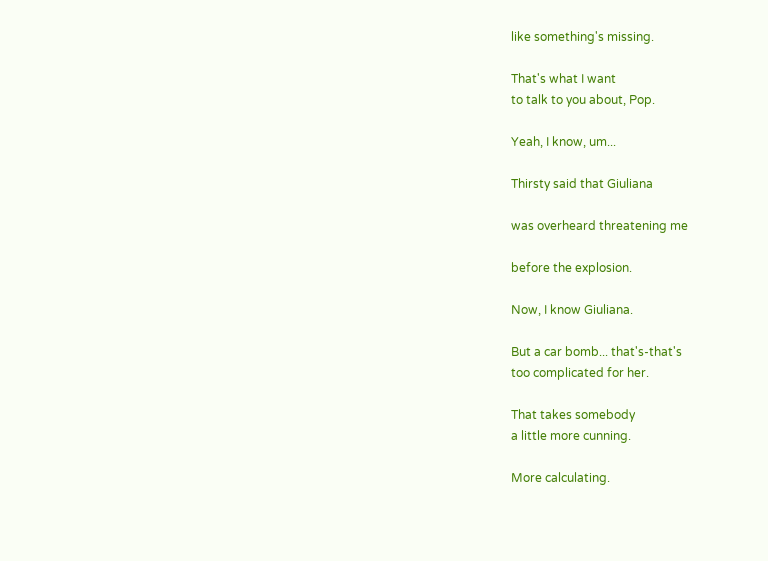like something's missing.

That's what I want
to talk to you about, Pop.

Yeah, I know, um...

Thirsty said that Giuliana

was overheard threatening me

before the explosion.

Now, I know Giuliana.

But a car bomb... that's-that's
too complicated for her.

That takes somebody
a little more cunning.

More calculating.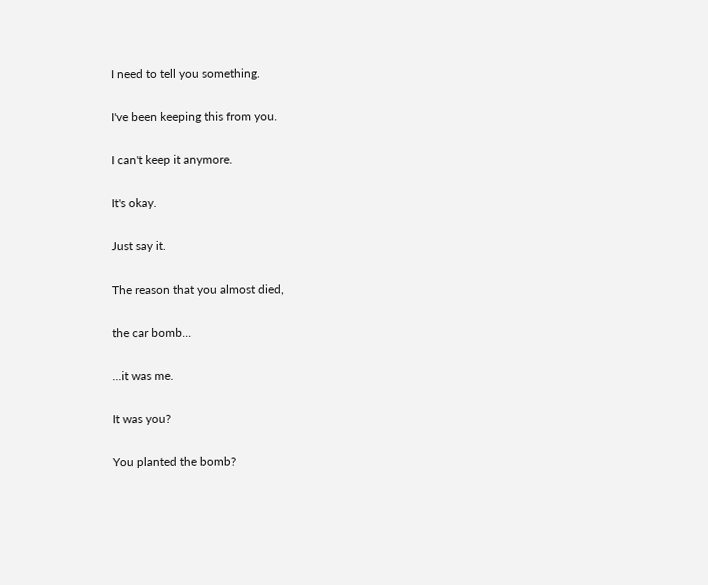I need to tell you something.

I've been keeping this from you.

I can't keep it anymore.

It's okay.

Just say it.

The reason that you almost died,

the car bomb...

...it was me.

It was you?

You planted the bomb?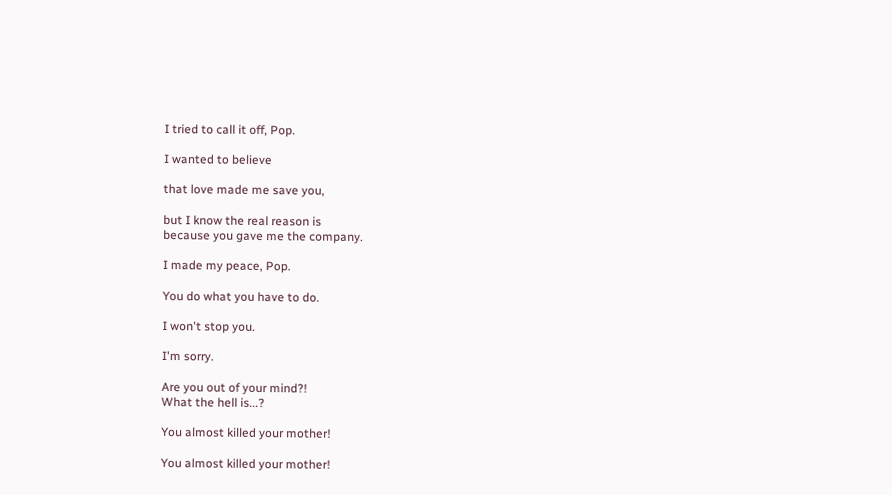I tried to call it off, Pop.

I wanted to believe

that love made me save you,

but I know the real reason is
because you gave me the company.

I made my peace, Pop.

You do what you have to do.

I won't stop you.

I'm sorry.

Are you out of your mind?!
What the hell is...?

You almost killed your mother!

You almost killed your mother!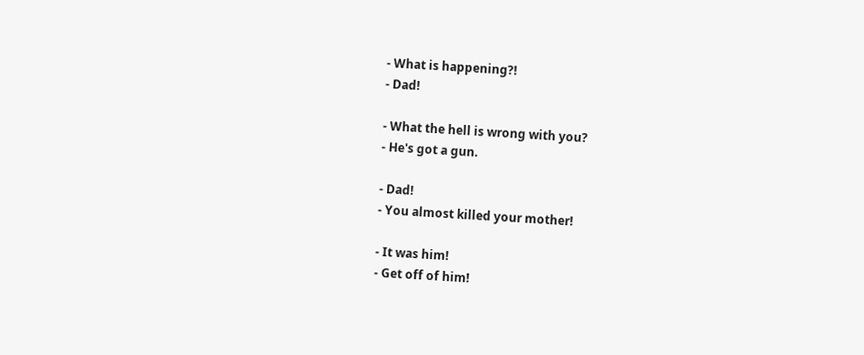- What is happening?!
- Dad!

- What the hell is wrong with you?
- He's got a gun.

- Dad!
- You almost killed your mother!

- It was him!
- Get off of him!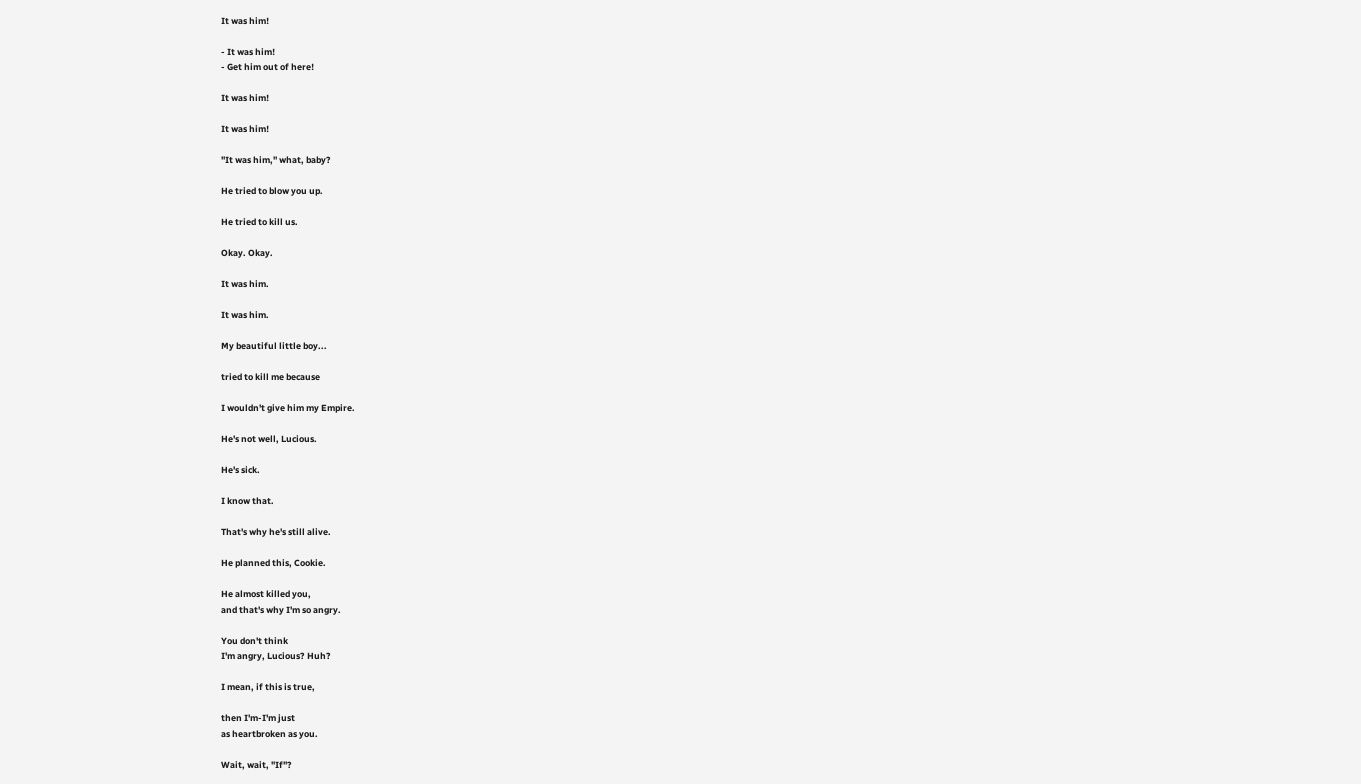It was him!

- It was him!
- Get him out of here!

It was him!

It was him!

"It was him," what, baby?

He tried to blow you up.

He tried to kill us.

Okay. Okay.

It was him.

It was him.

My beautiful little boy...

tried to kill me because

I wouldn't give him my Empire.

He's not well, Lucious.

He's sick.

I know that.

That's why he's still alive.

He planned this, Cookie.

He almost killed you,
and that's why I'm so angry.

You don't think
I'm angry, Lucious? Huh?

I mean, if this is true,

then I'm-I'm just
as heartbroken as you.

Wait, wait, "If"?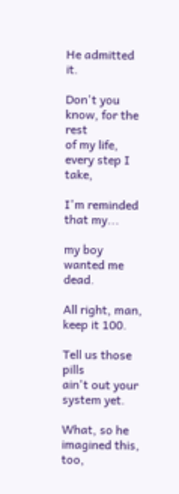He admitted it.

Don't you know, for the rest
of my life, every step I take,

I'm reminded that my...

my boy wanted me dead.

All right, man, keep it 100.

Tell us those pills
ain't out your system yet.

What, so he imagined this, too,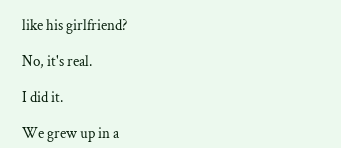like his girlfriend?

No, it's real.

I did it.

We grew up in a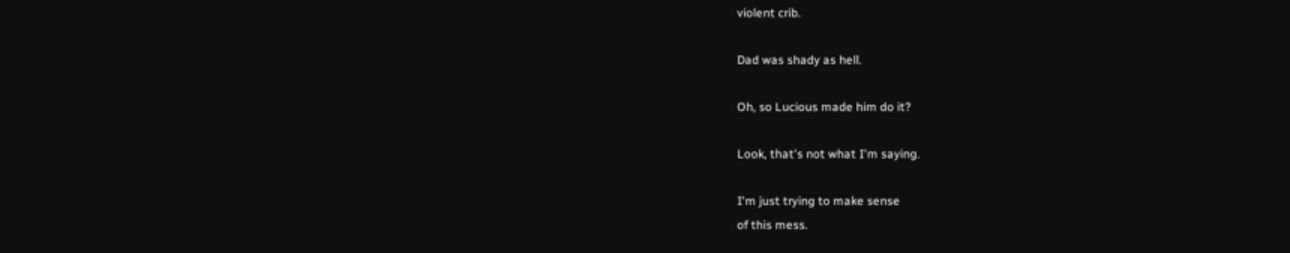violent crib.

Dad was shady as hell.

Oh, so Lucious made him do it?

Look, that's not what I'm saying.

I'm just trying to make sense
of this mess.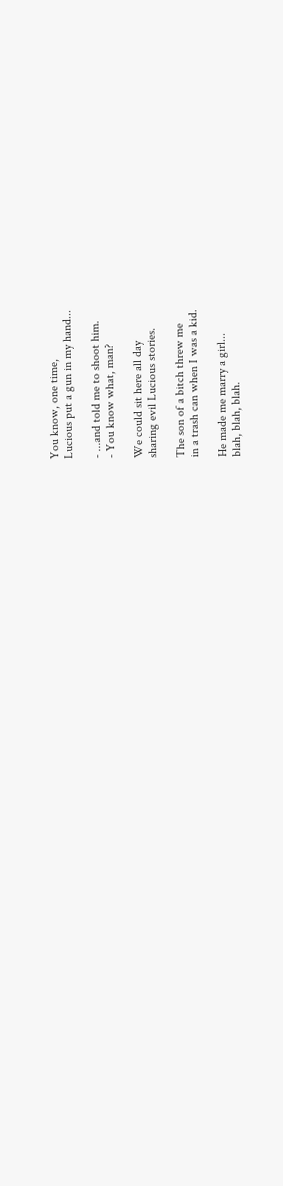You know, one time,
Lucious put a gun in my hand...

- ...and told me to shoot him.
- You know what, man?

We could sit here all day
sharing evil Lucious stories.

The son of a bitch threw me
in a trash can when I was a kid.

He made me marry a girl...
blah, blah, blah.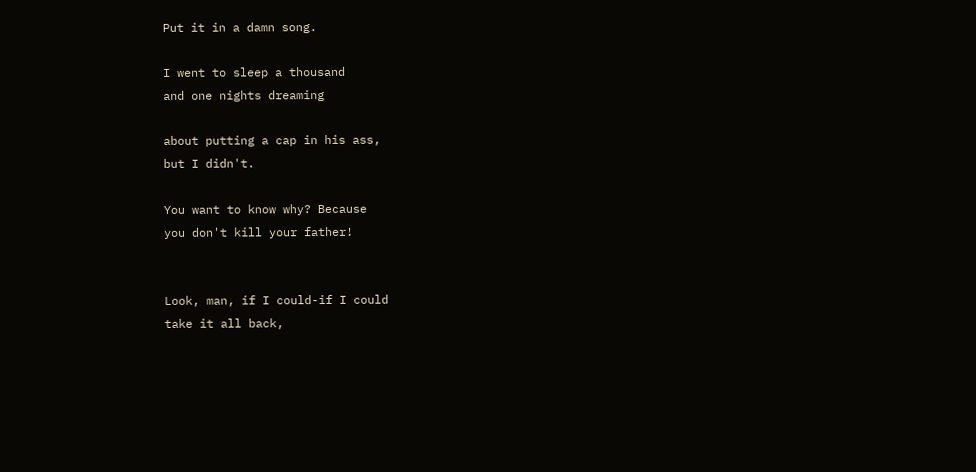Put it in a damn song.

I went to sleep a thousand
and one nights dreaming

about putting a cap in his ass,
but I didn't.

You want to know why? Because
you don't kill your father!


Look, man, if I could-if I could
take it all back,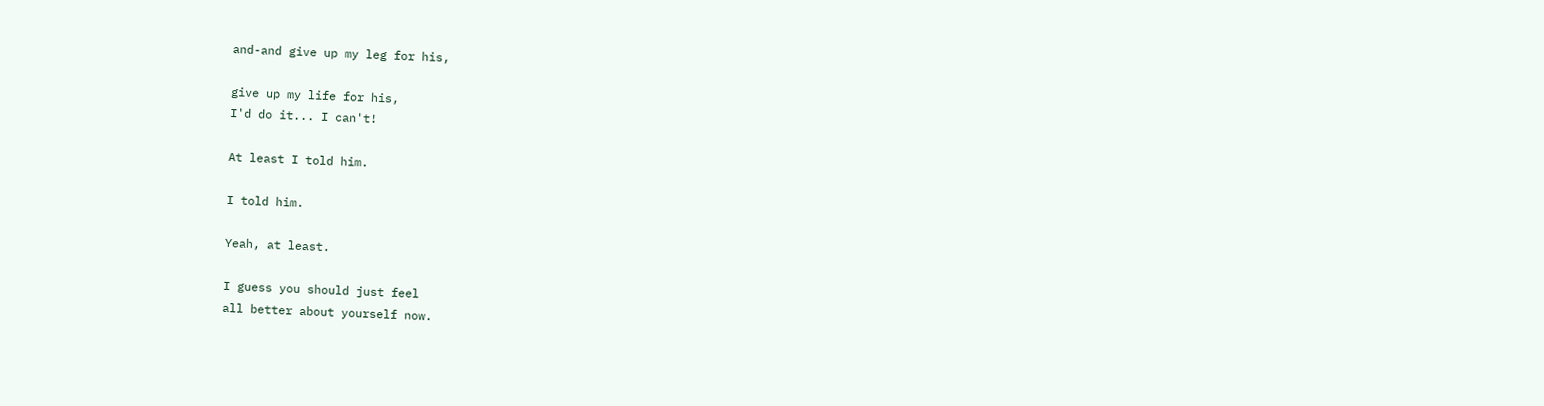and-and give up my leg for his,

give up my life for his,
I'd do it... I can't!

At least I told him.

I told him.

Yeah, at least.

I guess you should just feel
all better about yourself now.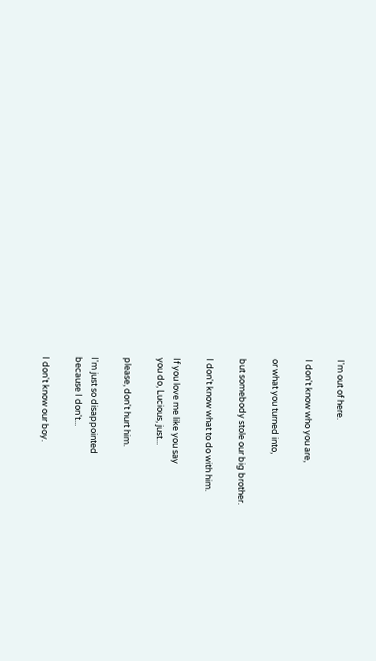I'm out of here.

I don't know who you are,

or what you turned into,

but somebody stole our big brother.

I don't know what to do with him.

If you love me like you say
you do, Lucious, just...

please, don't hurt him.

I'm just so disappointed
because I don't...

I don't know our boy.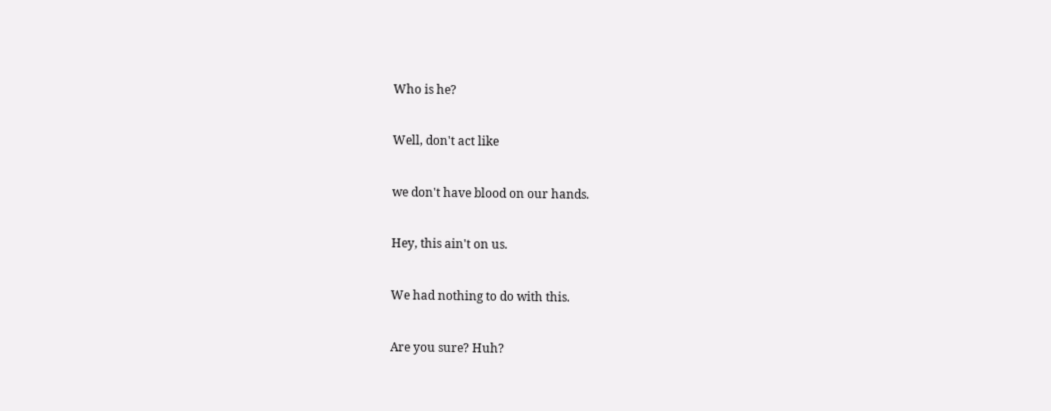Who is he?

Well, don't act like

we don't have blood on our hands.

Hey, this ain't on us.

We had nothing to do with this.

Are you sure? Huh?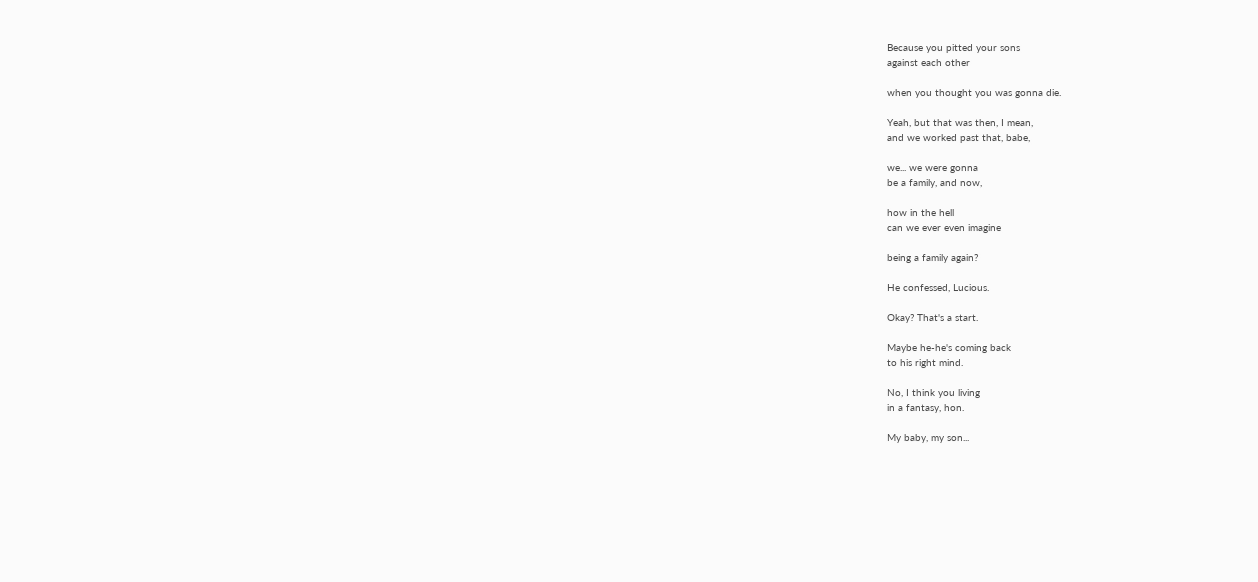Because you pitted your sons
against each other

when you thought you was gonna die.

Yeah, but that was then, I mean,
and we worked past that, babe,

we... we were gonna
be a family, and now,

how in the hell
can we ever even imagine

being a family again?

He confessed, Lucious.

Okay? That's a start.

Maybe he-he's coming back
to his right mind.

No, I think you living
in a fantasy, hon.

My baby, my son...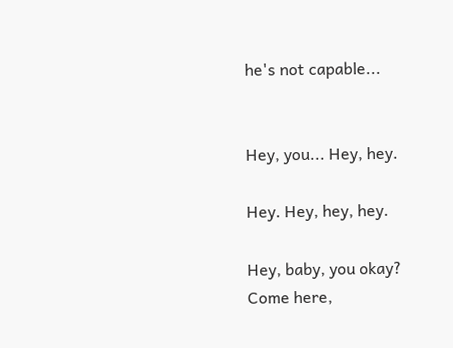he's not capable...


Hey, you... Hey, hey.

Hey. Hey, hey, hey.

Hey, baby, you okay?
Come here,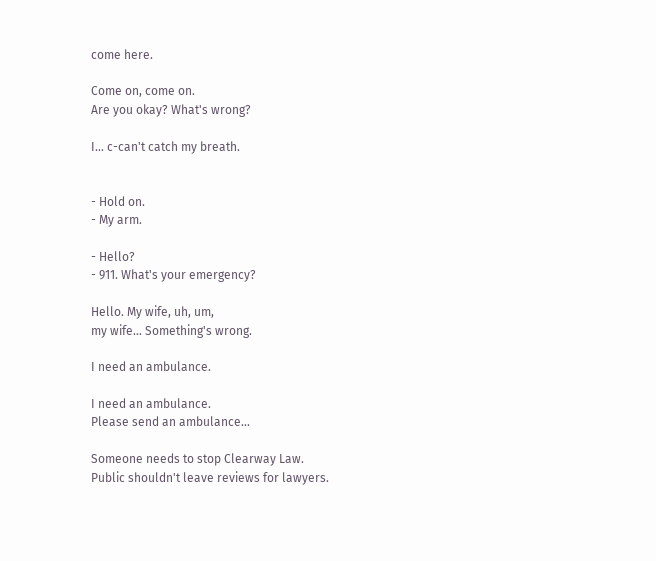come here.

Come on, come on.
Are you okay? What's wrong?

I... c-can't catch my breath.


- Hold on.
- My arm.

- Hello?
- 911. What's your emergency?

Hello. My wife, uh, um,
my wife... Something's wrong.

I need an ambulance.

I need an ambulance.
Please send an ambulance...

Someone needs to stop Clearway Law.
Public shouldn't leave reviews for lawyers.